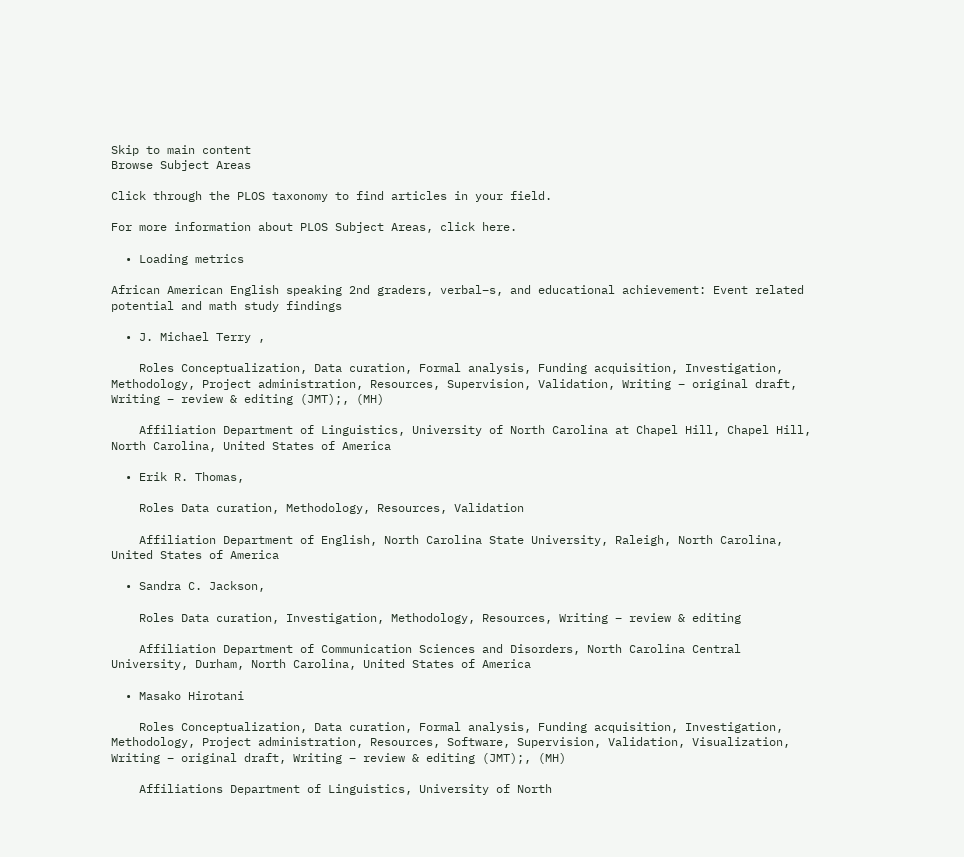Skip to main content
Browse Subject Areas

Click through the PLOS taxonomy to find articles in your field.

For more information about PLOS Subject Areas, click here.

  • Loading metrics

African American English speaking 2nd graders, verbal–s, and educational achievement: Event related potential and math study findings

  • J. Michael Terry ,

    Roles Conceptualization, Data curation, Formal analysis, Funding acquisition, Investigation, Methodology, Project administration, Resources, Supervision, Validation, Writing – original draft, Writing – review & editing (JMT);, (MH)

    Affiliation Department of Linguistics, University of North Carolina at Chapel Hill, Chapel Hill, North Carolina, United States of America

  • Erik R. Thomas,

    Roles Data curation, Methodology, Resources, Validation

    Affiliation Department of English, North Carolina State University, Raleigh, North Carolina, United States of America

  • Sandra C. Jackson,

    Roles Data curation, Investigation, Methodology, Resources, Writing – review & editing

    Affiliation Department of Communication Sciences and Disorders, North Carolina Central University, Durham, North Carolina, United States of America

  • Masako Hirotani

    Roles Conceptualization, Data curation, Formal analysis, Funding acquisition, Investigation, Methodology, Project administration, Resources, Software, Supervision, Validation, Visualization, Writing – original draft, Writing – review & editing (JMT);, (MH)

    Affiliations Department of Linguistics, University of North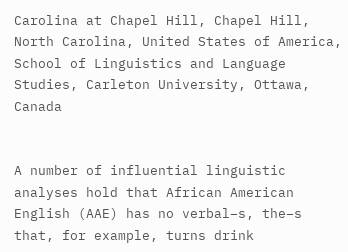Carolina at Chapel Hill, Chapel Hill, North Carolina, United States of America, School of Linguistics and Language Studies, Carleton University, Ottawa, Canada


A number of influential linguistic analyses hold that African American English (AAE) has no verbal–s, the–s that, for example, turns drink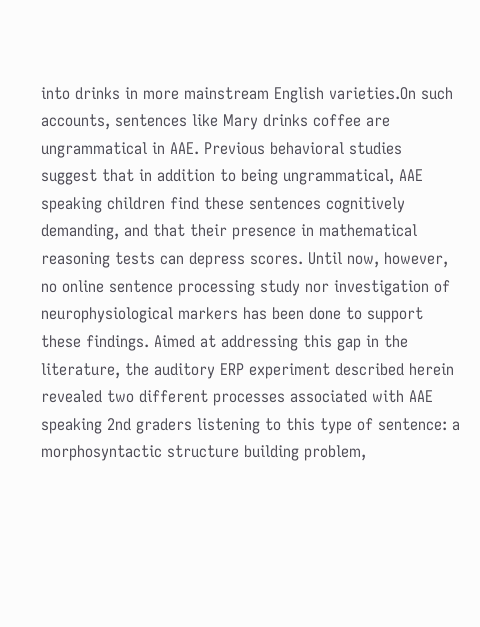into drinks in more mainstream English varieties.On such accounts, sentences like Mary drinks coffee are ungrammatical in AAE. Previous behavioral studies suggest that in addition to being ungrammatical, AAE speaking children find these sentences cognitively demanding, and that their presence in mathematical reasoning tests can depress scores. Until now, however, no online sentence processing study nor investigation of neurophysiological markers has been done to support these findings. Aimed at addressing this gap in the literature, the auditory ERP experiment described herein revealed two different processes associated with AAE speaking 2nd graders listening to this type of sentence: a morphosyntactic structure building problem,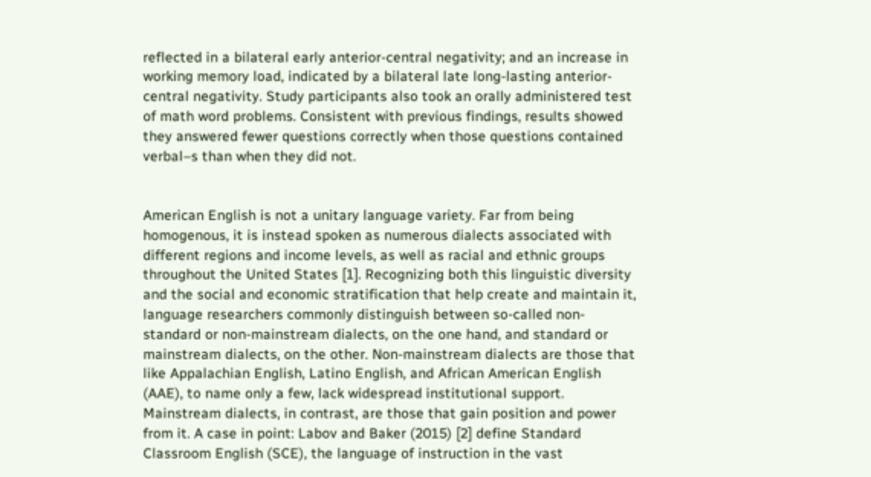reflected in a bilateral early anterior-central negativity; and an increase in working memory load, indicated by a bilateral late long-lasting anterior-central negativity. Study participants also took an orally administered test of math word problems. Consistent with previous findings, results showed they answered fewer questions correctly when those questions contained verbal–s than when they did not.


American English is not a unitary language variety. Far from being homogenous, it is instead spoken as numerous dialects associated with different regions and income levels, as well as racial and ethnic groups throughout the United States [1]. Recognizing both this linguistic diversity and the social and economic stratification that help create and maintain it, language researchers commonly distinguish between so-called non-standard or non-mainstream dialects, on the one hand, and standard or mainstream dialects, on the other. Non-mainstream dialects are those that like Appalachian English, Latino English, and African American English (AAE), to name only a few, lack widespread institutional support. Mainstream dialects, in contrast, are those that gain position and power from it. A case in point: Labov and Baker (2015) [2] define Standard Classroom English (SCE), the language of instruction in the vast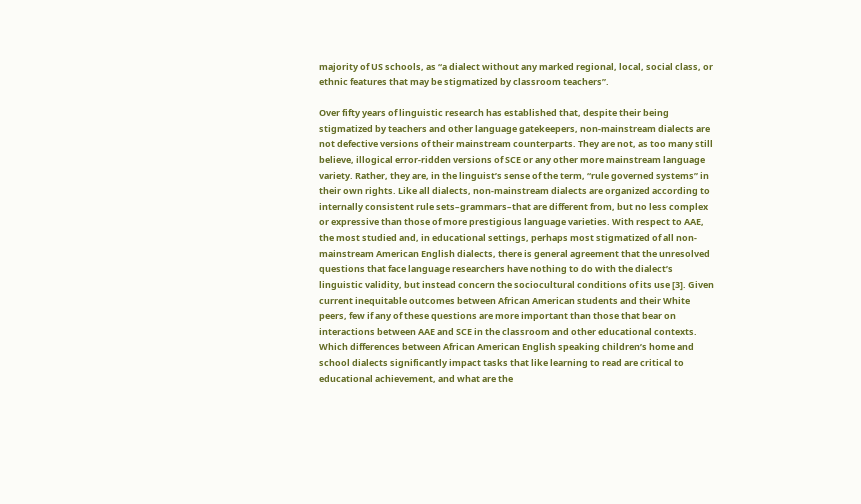majority of US schools, as “a dialect without any marked regional, local, social class, or ethnic features that may be stigmatized by classroom teachers”.

Over fifty years of linguistic research has established that, despite their being stigmatized by teachers and other language gatekeepers, non-mainstream dialects are not defective versions of their mainstream counterparts. They are not, as too many still believe, illogical error-ridden versions of SCE or any other more mainstream language variety. Rather, they are, in the linguist’s sense of the term, “rule governed systems” in their own rights. Like all dialects, non-mainstream dialects are organized according to internally consistent rule sets–grammars–that are different from, but no less complex or expressive than those of more prestigious language varieties. With respect to AAE, the most studied and, in educational settings, perhaps most stigmatized of all non-mainstream American English dialects, there is general agreement that the unresolved questions that face language researchers have nothing to do with the dialect’s linguistic validity, but instead concern the sociocultural conditions of its use [3]. Given current inequitable outcomes between African American students and their White peers, few if any of these questions are more important than those that bear on interactions between AAE and SCE in the classroom and other educational contexts. Which differences between African American English speaking children’s home and school dialects significantly impact tasks that like learning to read are critical to educational achievement, and what are the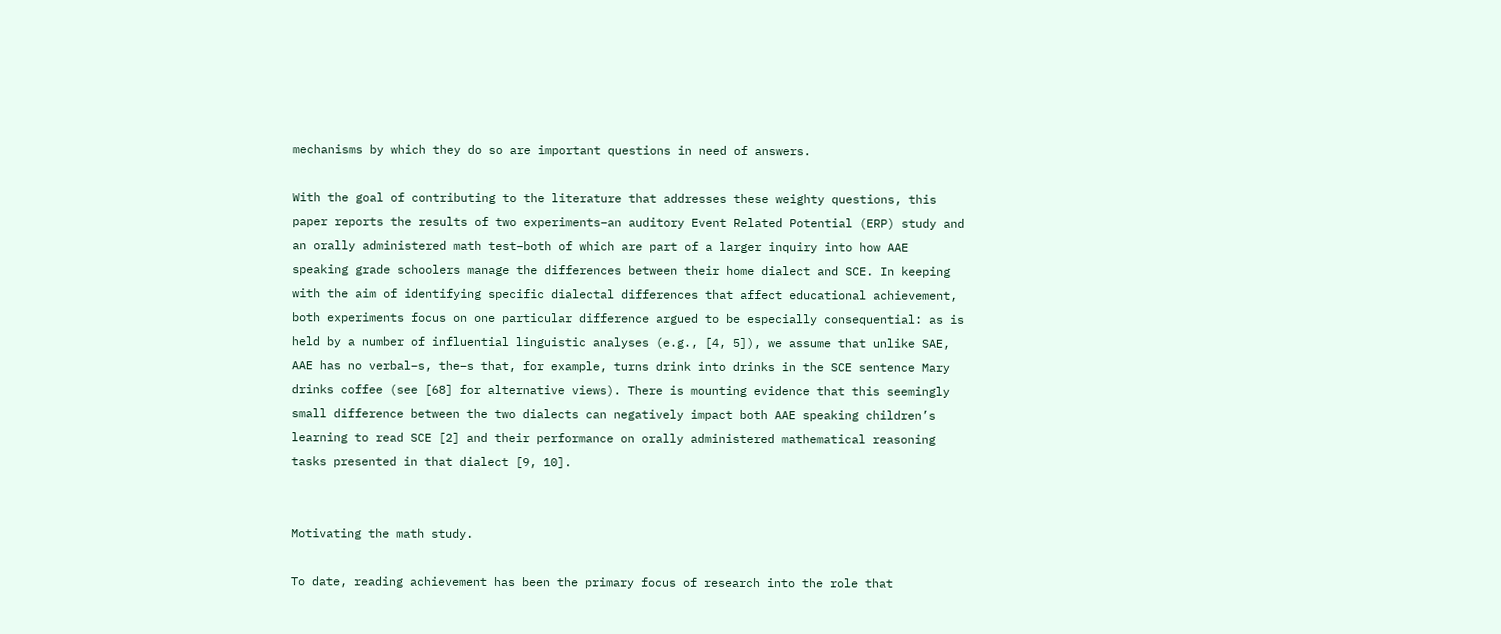mechanisms by which they do so are important questions in need of answers.

With the goal of contributing to the literature that addresses these weighty questions, this paper reports the results of two experiments–an auditory Event Related Potential (ERP) study and an orally administered math test–both of which are part of a larger inquiry into how AAE speaking grade schoolers manage the differences between their home dialect and SCE. In keeping with the aim of identifying specific dialectal differences that affect educational achievement, both experiments focus on one particular difference argued to be especially consequential: as is held by a number of influential linguistic analyses (e.g., [4, 5]), we assume that unlike SAE, AAE has no verbal–s, the–s that, for example, turns drink into drinks in the SCE sentence Mary drinks coffee (see [68] for alternative views). There is mounting evidence that this seemingly small difference between the two dialects can negatively impact both AAE speaking children’s learning to read SCE [2] and their performance on orally administered mathematical reasoning tasks presented in that dialect [9, 10].


Motivating the math study.

To date, reading achievement has been the primary focus of research into the role that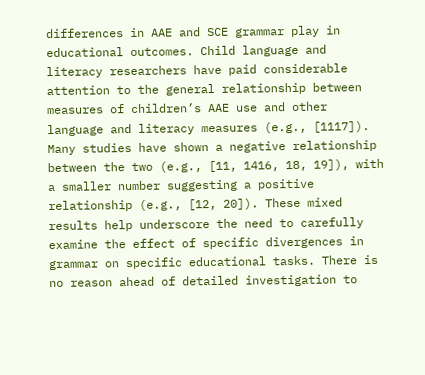differences in AAE and SCE grammar play in educational outcomes. Child language and literacy researchers have paid considerable attention to the general relationship between measures of children’s AAE use and other language and literacy measures (e.g., [1117]). Many studies have shown a negative relationship between the two (e.g., [11, 1416, 18, 19]), with a smaller number suggesting a positive relationship (e.g., [12, 20]). These mixed results help underscore the need to carefully examine the effect of specific divergences in grammar on specific educational tasks. There is no reason ahead of detailed investigation to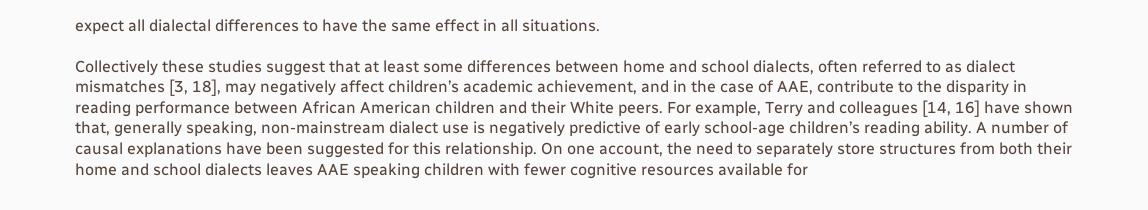expect all dialectal differences to have the same effect in all situations.

Collectively these studies suggest that at least some differences between home and school dialects, often referred to as dialect mismatches [3, 18], may negatively affect children’s academic achievement, and in the case of AAE, contribute to the disparity in reading performance between African American children and their White peers. For example, Terry and colleagues [14, 16] have shown that, generally speaking, non-mainstream dialect use is negatively predictive of early school-age children’s reading ability. A number of causal explanations have been suggested for this relationship. On one account, the need to separately store structures from both their home and school dialects leaves AAE speaking children with fewer cognitive resources available for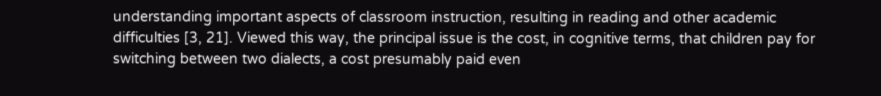understanding important aspects of classroom instruction, resulting in reading and other academic difficulties [3, 21]. Viewed this way, the principal issue is the cost, in cognitive terms, that children pay for switching between two dialects, a cost presumably paid even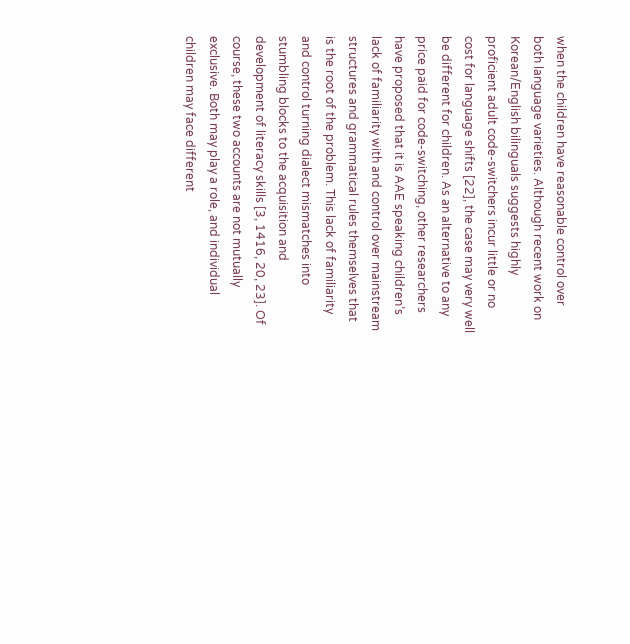when the children have reasonable control over both language varieties. Although recent work on Korean/English bilinguals suggests highly proficient adult code-switchers incur little or no cost for language shifts [22], the case may very well be different for children. As an alternative to any price paid for code-switching, other researchers have proposed that it is AAE speaking children’s lack of familiarity with and control over mainstream structures and grammatical rules themselves that is the root of the problem. This lack of familiarity and control turning dialect mismatches into stumbling blocks to the acquisition and development of literacy skills [3, 1416, 20, 23]. Of course, these two accounts are not mutually exclusive. Both may play a role, and individual children may face different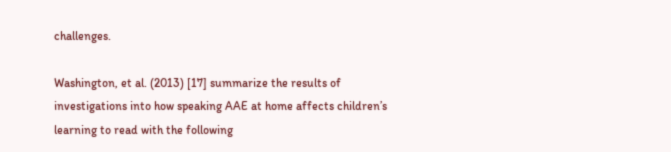challenges.

Washington, et al. (2013) [17] summarize the results of investigations into how speaking AAE at home affects children’s learning to read with the following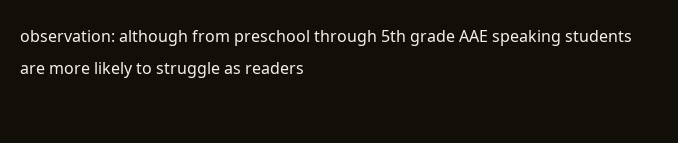observation: although from preschool through 5th grade AAE speaking students are more likely to struggle as readers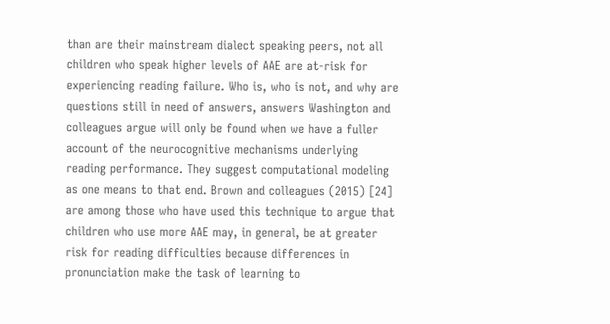than are their mainstream dialect speaking peers, not all children who speak higher levels of AAE are at-risk for experiencing reading failure. Who is, who is not, and why are questions still in need of answers, answers Washington and colleagues argue will only be found when we have a fuller account of the neurocognitive mechanisms underlying reading performance. They suggest computational modeling as one means to that end. Brown and colleagues (2015) [24] are among those who have used this technique to argue that children who use more AAE may, in general, be at greater risk for reading difficulties because differences in pronunciation make the task of learning to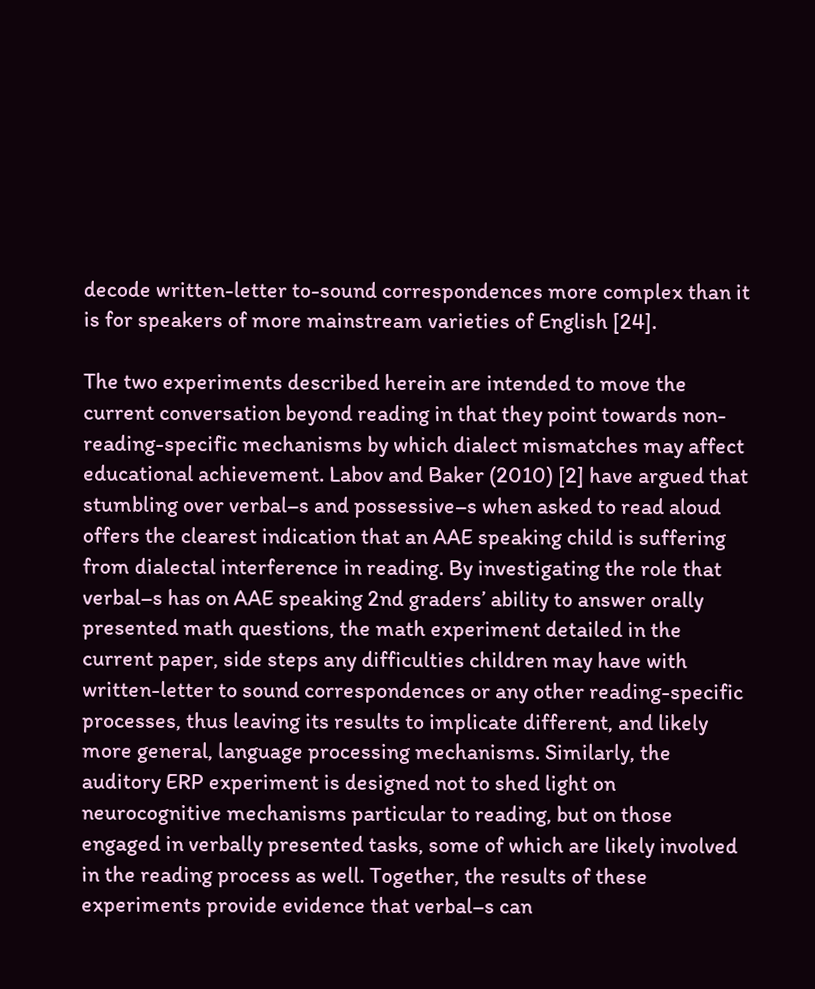decode written-letter to-sound correspondences more complex than it is for speakers of more mainstream varieties of English [24].

The two experiments described herein are intended to move the current conversation beyond reading in that they point towards non-reading-specific mechanisms by which dialect mismatches may affect educational achievement. Labov and Baker (2010) [2] have argued that stumbling over verbal–s and possessive–s when asked to read aloud offers the clearest indication that an AAE speaking child is suffering from dialectal interference in reading. By investigating the role that verbal–s has on AAE speaking 2nd graders’ ability to answer orally presented math questions, the math experiment detailed in the current paper, side steps any difficulties children may have with written-letter to sound correspondences or any other reading-specific processes, thus leaving its results to implicate different, and likely more general, language processing mechanisms. Similarly, the auditory ERP experiment is designed not to shed light on neurocognitive mechanisms particular to reading, but on those engaged in verbally presented tasks, some of which are likely involved in the reading process as well. Together, the results of these experiments provide evidence that verbal–s can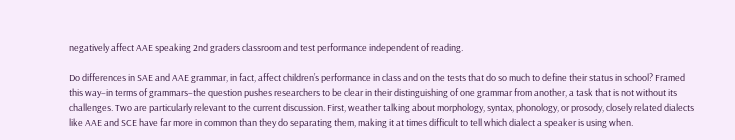negatively affect AAE speaking 2nd graders classroom and test performance independent of reading.

Do differences in SAE and AAE grammar, in fact, affect children’s performance in class and on the tests that do so much to define their status in school? Framed this way–in terms of grammars–the question pushes researchers to be clear in their distinguishing of one grammar from another, a task that is not without its challenges. Two are particularly relevant to the current discussion. First, weather talking about morphology, syntax, phonology, or prosody, closely related dialects like AAE and SCE have far more in common than they do separating them, making it at times difficult to tell which dialect a speaker is using when.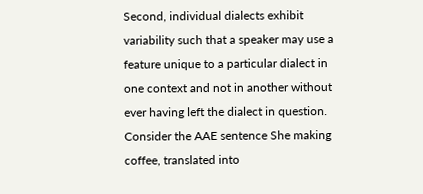Second, individual dialects exhibit variability such that a speaker may use a feature unique to a particular dialect in one context and not in another without ever having left the dialect in question. Consider the AAE sentence She making coffee, translated into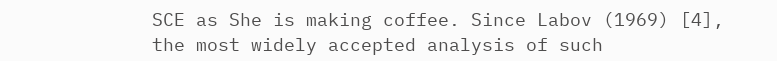SCE as She is making coffee. Since Labov (1969) [4], the most widely accepted analysis of such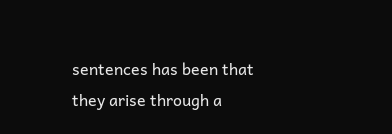sentences has been that they arise through a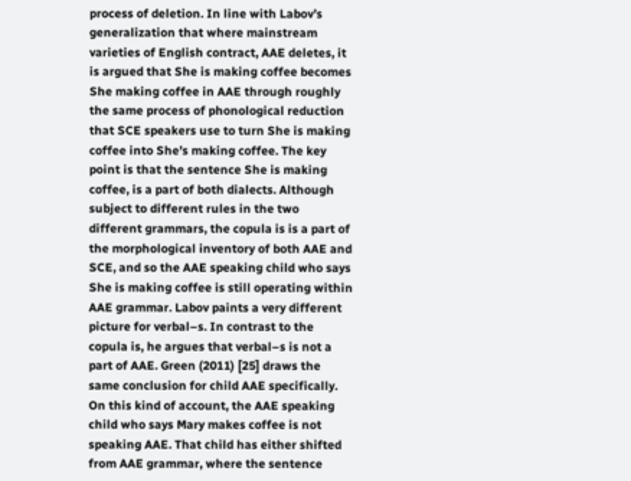process of deletion. In line with Labov’s generalization that where mainstream varieties of English contract, AAE deletes, it is argued that She is making coffee becomes She making coffee in AAE through roughly the same process of phonological reduction that SCE speakers use to turn She is making coffee into She’s making coffee. The key point is that the sentence She is making coffee, is a part of both dialects. Although subject to different rules in the two different grammars, the copula is is a part of the morphological inventory of both AAE and SCE, and so the AAE speaking child who says She is making coffee is still operating within AAE grammar. Labov paints a very different picture for verbal–s. In contrast to the copula is, he argues that verbal–s is not a part of AAE. Green (2011) [25] draws the same conclusion for child AAE specifically. On this kind of account, the AAE speaking child who says Mary makes coffee is not speaking AAE. That child has either shifted from AAE grammar, where the sentence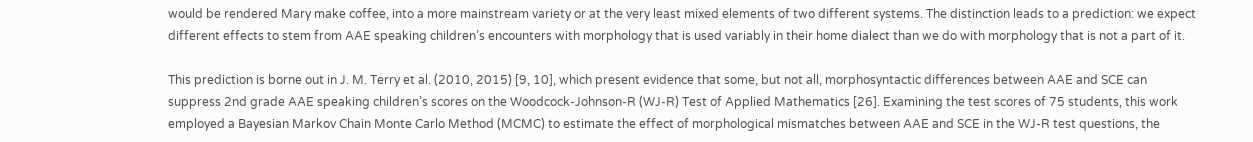would be rendered Mary make coffee, into a more mainstream variety or at the very least mixed elements of two different systems. The distinction leads to a prediction: we expect different effects to stem from AAE speaking children’s encounters with morphology that is used variably in their home dialect than we do with morphology that is not a part of it.

This prediction is borne out in J. M. Terry et al. (2010, 2015) [9, 10], which present evidence that some, but not all, morphosyntactic differences between AAE and SCE can suppress 2nd grade AAE speaking children’s scores on the Woodcock-Johnson-R (WJ-R) Test of Applied Mathematics [26]. Examining the test scores of 75 students, this work employed a Bayesian Markov Chain Monte Carlo Method (MCMC) to estimate the effect of morphological mismatches between AAE and SCE in the WJ-R test questions, the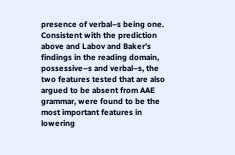presence of verbal–s being one. Consistent with the prediction above and Labov and Baker’s findings in the reading domain, possessive–s and verbal–s, the two features tested that are also argued to be absent from AAE grammar, were found to be the most important features in lowering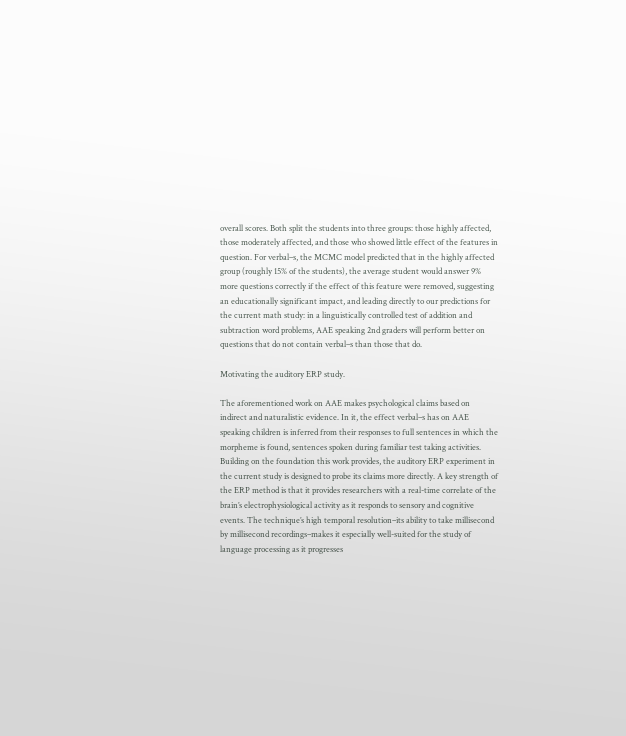overall scores. Both split the students into three groups: those highly affected, those moderately affected, and those who showed little effect of the features in question. For verbal–s, the MCMC model predicted that in the highly affected group (roughly 15% of the students), the average student would answer 9% more questions correctly if the effect of this feature were removed, suggesting an educationally significant impact, and leading directly to our predictions for the current math study: in a linguistically controlled test of addition and subtraction word problems, AAE speaking 2nd graders will perform better on questions that do not contain verbal–s than those that do.

Motivating the auditory ERP study.

The aforementioned work on AAE makes psychological claims based on indirect and naturalistic evidence. In it, the effect verbal–s has on AAE speaking children is inferred from their responses to full sentences in which the morpheme is found, sentences spoken during familiar test taking activities. Building on the foundation this work provides, the auditory ERP experiment in the current study is designed to probe its claims more directly. A key strength of the ERP method is that it provides researchers with a real-time correlate of the brain’s electrophysiological activity as it responds to sensory and cognitive events. The technique’s high temporal resolution–its ability to take millisecond by millisecond recordings–makes it especially well-suited for the study of language processing as it progresses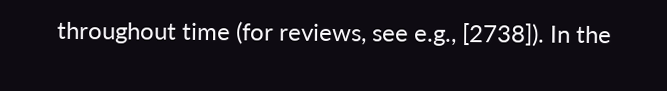throughout time (for reviews, see e.g., [2738]). In the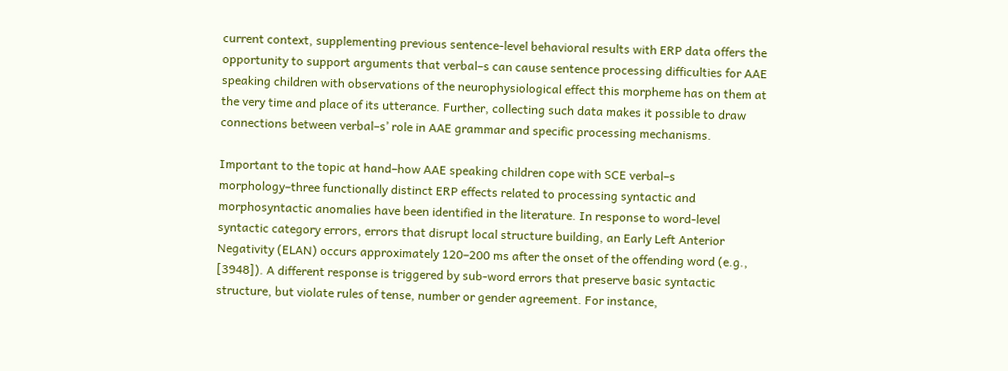current context, supplementing previous sentence-level behavioral results with ERP data offers the opportunity to support arguments that verbal–s can cause sentence processing difficulties for AAE speaking children with observations of the neurophysiological effect this morpheme has on them at the very time and place of its utterance. Further, collecting such data makes it possible to draw connections between verbal–s’ role in AAE grammar and specific processing mechanisms.

Important to the topic at hand–how AAE speaking children cope with SCE verbal–s morphology–three functionally distinct ERP effects related to processing syntactic and morphosyntactic anomalies have been identified in the literature. In response to word-level syntactic category errors, errors that disrupt local structure building, an Early Left Anterior Negativity (ELAN) occurs approximately 120–200 ms after the onset of the offending word (e.g., [3948]). A different response is triggered by sub-word errors that preserve basic syntactic structure, but violate rules of tense, number or gender agreement. For instance,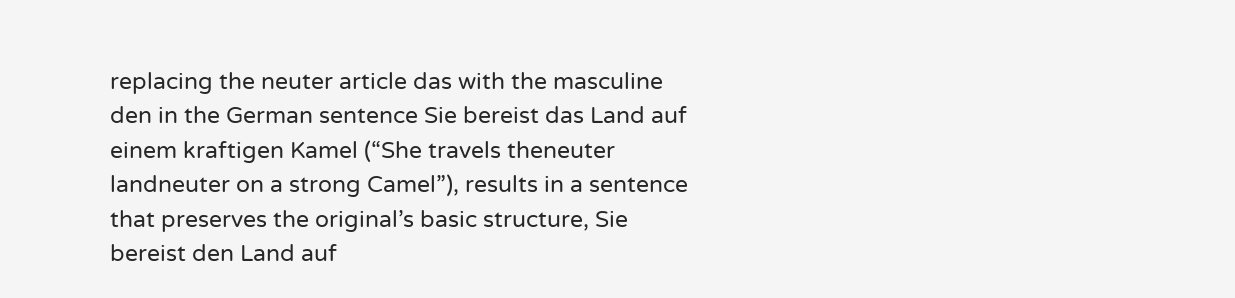replacing the neuter article das with the masculine den in the German sentence Sie bereist das Land auf einem kraftigen Kamel (“She travels theneuter landneuter on a strong Camel”), results in a sentence that preserves the original’s basic structure, Sie bereist den Land auf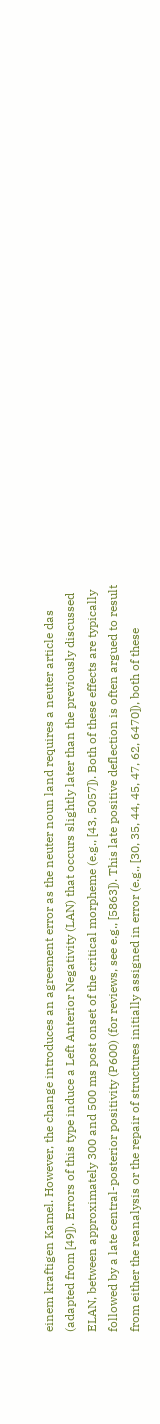einem kraftigen Kamel. However, the change introduces an agreement error as the neuter noun land requires a neuter article das (adapted from [49]). Errors of this type induce a Left Anterior Negativity (LAN) that occurs slightly later than the previously discussed ELAN, between approximately 300 and 500 ms post onset of the critical morpheme (e.g., [43, 5057]). Both of these effects are typically followed by a late central-posterior positivity (P600) (for reviews, see e.g., [5863]). This late positive deflection is often argued to result from either the reanalysis or the repair of structures initially assigned in error (e.g., [30, 35, 44, 45, 47, 62, 6470]), both of these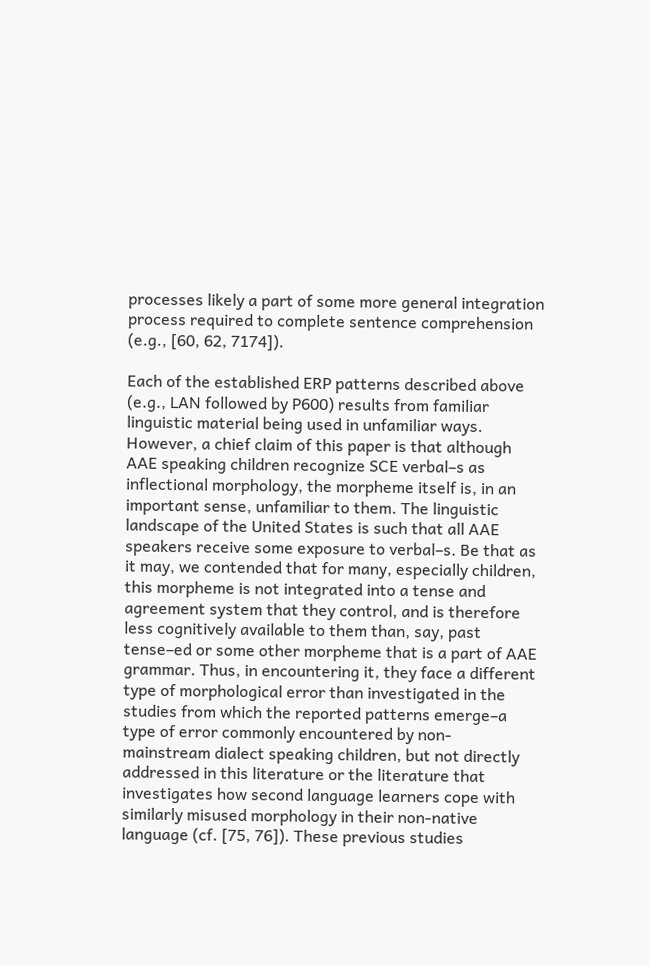processes likely a part of some more general integration process required to complete sentence comprehension (e.g., [60, 62, 7174]).

Each of the established ERP patterns described above (e.g., LAN followed by P600) results from familiar linguistic material being used in unfamiliar ways. However, a chief claim of this paper is that although AAE speaking children recognize SCE verbal–s as inflectional morphology, the morpheme itself is, in an important sense, unfamiliar to them. The linguistic landscape of the United States is such that all AAE speakers receive some exposure to verbal–s. Be that as it may, we contended that for many, especially children, this morpheme is not integrated into a tense and agreement system that they control, and is therefore less cognitively available to them than, say, past tense–ed or some other morpheme that is a part of AAE grammar. Thus, in encountering it, they face a different type of morphological error than investigated in the studies from which the reported patterns emerge–a type of error commonly encountered by non-mainstream dialect speaking children, but not directly addressed in this literature or the literature that investigates how second language learners cope with similarly misused morphology in their non-native language (cf. [75, 76]). These previous studies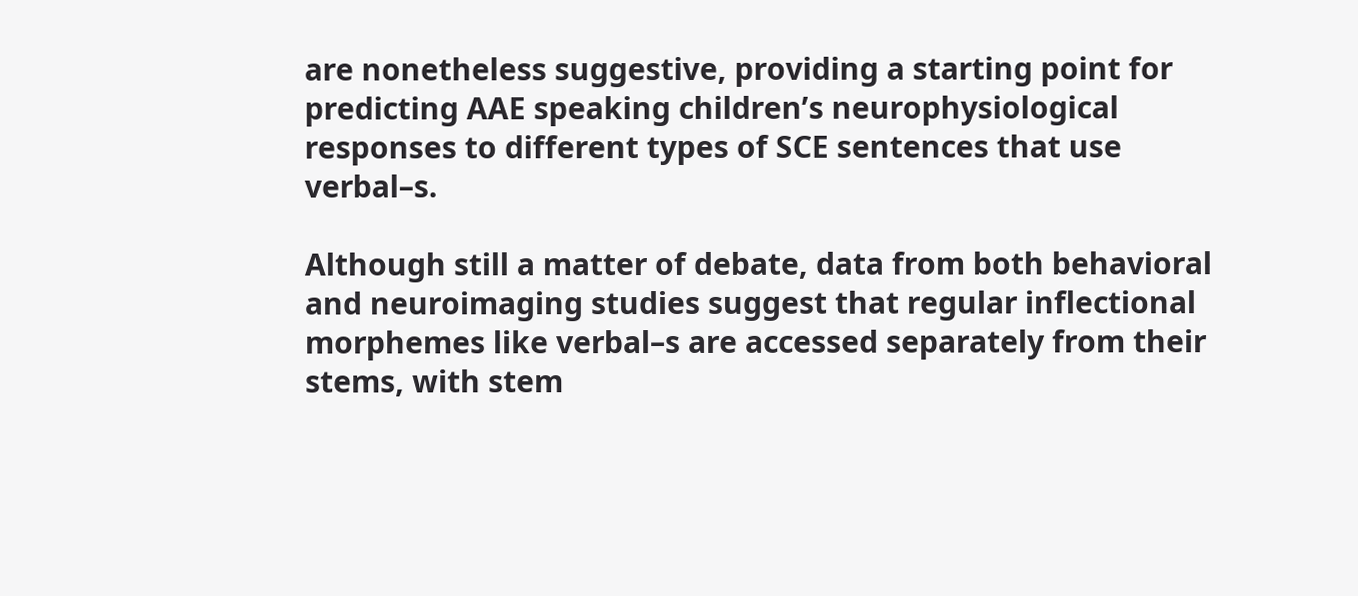are nonetheless suggestive, providing a starting point for predicting AAE speaking children’s neurophysiological responses to different types of SCE sentences that use verbal–s.

Although still a matter of debate, data from both behavioral and neuroimaging studies suggest that regular inflectional morphemes like verbal–s are accessed separately from their stems, with stem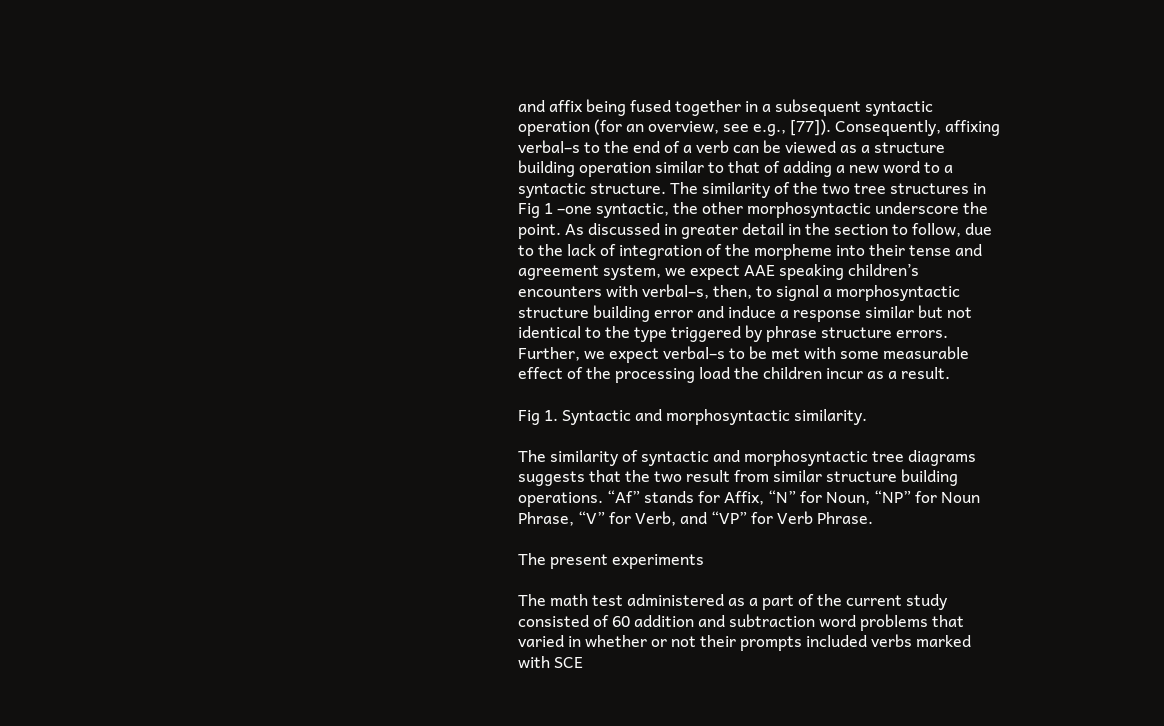and affix being fused together in a subsequent syntactic operation (for an overview, see e.g., [77]). Consequently, affixing verbal–s to the end of a verb can be viewed as a structure building operation similar to that of adding a new word to a syntactic structure. The similarity of the two tree structures in Fig 1 –one syntactic, the other morphosyntactic underscore the point. As discussed in greater detail in the section to follow, due to the lack of integration of the morpheme into their tense and agreement system, we expect AAE speaking children’s encounters with verbal–s, then, to signal a morphosyntactic structure building error and induce a response similar but not identical to the type triggered by phrase structure errors. Further, we expect verbal–s to be met with some measurable effect of the processing load the children incur as a result.

Fig 1. Syntactic and morphosyntactic similarity.

The similarity of syntactic and morphosyntactic tree diagrams suggests that the two result from similar structure building operations. “Af” stands for Affix, “N” for Noun, “NP” for Noun Phrase, “V” for Verb, and “VP” for Verb Phrase.

The present experiments

The math test administered as a part of the current study consisted of 60 addition and subtraction word problems that varied in whether or not their prompts included verbs marked with SCE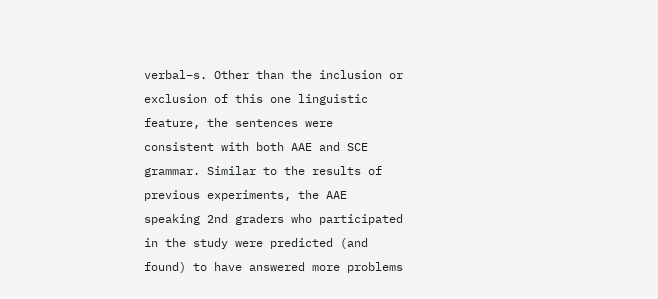verbal–s. Other than the inclusion or exclusion of this one linguistic feature, the sentences were consistent with both AAE and SCE grammar. Similar to the results of previous experiments, the AAE speaking 2nd graders who participated in the study were predicted (and found) to have answered more problems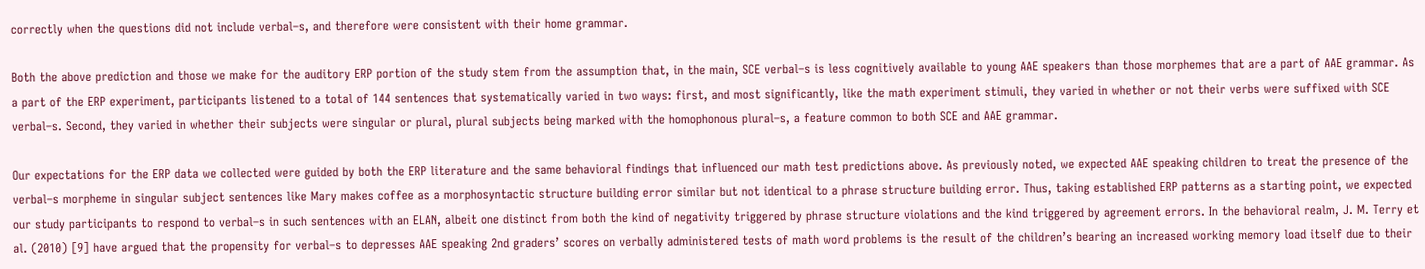correctly when the questions did not include verbal–s, and therefore were consistent with their home grammar.

Both the above prediction and those we make for the auditory ERP portion of the study stem from the assumption that, in the main, SCE verbal–s is less cognitively available to young AAE speakers than those morphemes that are a part of AAE grammar. As a part of the ERP experiment, participants listened to a total of 144 sentences that systematically varied in two ways: first, and most significantly, like the math experiment stimuli, they varied in whether or not their verbs were suffixed with SCE verbal–s. Second, they varied in whether their subjects were singular or plural, plural subjects being marked with the homophonous plural–s, a feature common to both SCE and AAE grammar.

Our expectations for the ERP data we collected were guided by both the ERP literature and the same behavioral findings that influenced our math test predictions above. As previously noted, we expected AAE speaking children to treat the presence of the verbal–s morpheme in singular subject sentences like Mary makes coffee as a morphosyntactic structure building error similar but not identical to a phrase structure building error. Thus, taking established ERP patterns as a starting point, we expected our study participants to respond to verbal–s in such sentences with an ELAN, albeit one distinct from both the kind of negativity triggered by phrase structure violations and the kind triggered by agreement errors. In the behavioral realm, J. M. Terry et al. (2010) [9] have argued that the propensity for verbal–s to depresses AAE speaking 2nd graders’ scores on verbally administered tests of math word problems is the result of the children’s bearing an increased working memory load itself due to their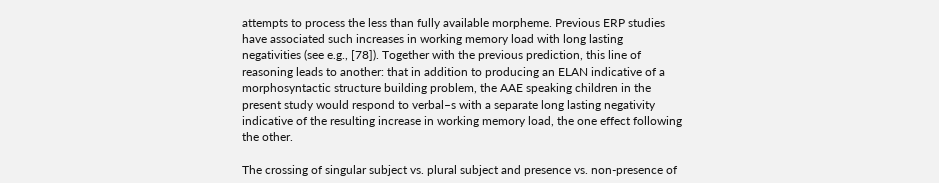attempts to process the less than fully available morpheme. Previous ERP studies have associated such increases in working memory load with long lasting negativities (see e.g., [78]). Together with the previous prediction, this line of reasoning leads to another: that in addition to producing an ELAN indicative of a morphosyntactic structure building problem, the AAE speaking children in the present study would respond to verbal–s with a separate long lasting negativity indicative of the resulting increase in working memory load, the one effect following the other.

The crossing of singular subject vs. plural subject and presence vs. non-presence of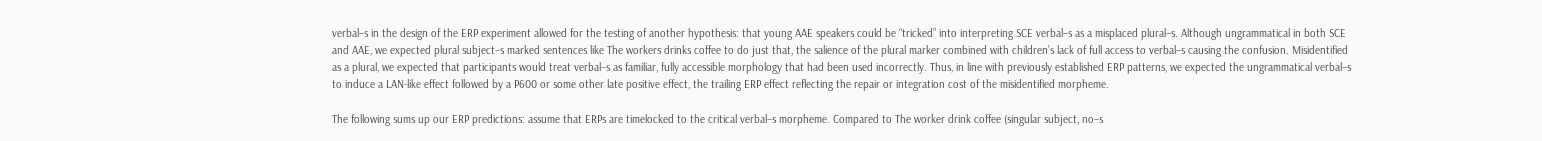verbal–s in the design of the ERP experiment allowed for the testing of another hypothesis: that young AAE speakers could be “tricked” into interpreting SCE verbal–s as a misplaced plural–s. Although ungrammatical in both SCE and AAE, we expected plural subject–s marked sentences like The workers drinks coffee to do just that, the salience of the plural marker combined with children’s lack of full access to verbal–s causing the confusion. Misidentified as a plural, we expected that participants would treat verbal–s as familiar, fully accessible morphology that had been used incorrectly. Thus, in line with previously established ERP patterns, we expected the ungrammatical verbal–s to induce a LAN-like effect followed by a P600 or some other late positive effect, the trailing ERP effect reflecting the repair or integration cost of the misidentified morpheme.

The following sums up our ERP predictions: assume that ERPs are timelocked to the critical verbal–s morpheme. Compared to The worker drink coffee (singular subject, no–s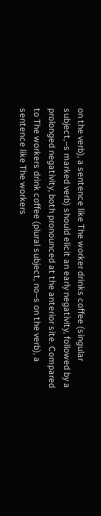on the verb), a sentence like The worker drinks coffee (singular subject,–s marked verb) should elicit an early negativity, followed by a prolonged negativity, both pronounced at the anterior site. Compared to The workers drink coffee (plural subject, no–s on the verb), a sentence like The workers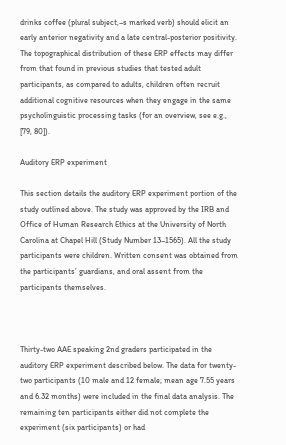drinks coffee (plural subject,–s marked verb) should elicit an early anterior negativity and a late central-posterior positivity. The topographical distribution of these ERP effects may differ from that found in previous studies that tested adult participants, as compared to adults, children often recruit additional cognitive resources when they engage in the same psycholinguistic processing tasks (for an overview, see e.g., [79, 80]).

Auditory ERP experiment

This section details the auditory ERP experiment portion of the study outlined above. The study was approved by the IRB and Office of Human Research Ethics at the University of North Carolina at Chapel Hill (Study Number 13–1565). All the study participants were children. Written consent was obtained from the participants’ guardians, and oral assent from the participants themselves.



Thirty-two AAE speaking 2nd graders participated in the auditory ERP experiment described below. The data for twenty-two participants (10 male and 12 female; mean age 7.55 years and 6.32 months) were included in the final data analysis. The remaining ten participants either did not complete the experiment (six participants) or had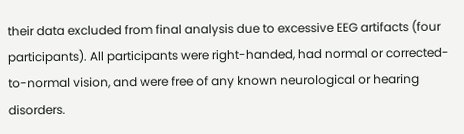their data excluded from final analysis due to excessive EEG artifacts (four participants). All participants were right-handed, had normal or corrected-to-normal vision, and were free of any known neurological or hearing disorders.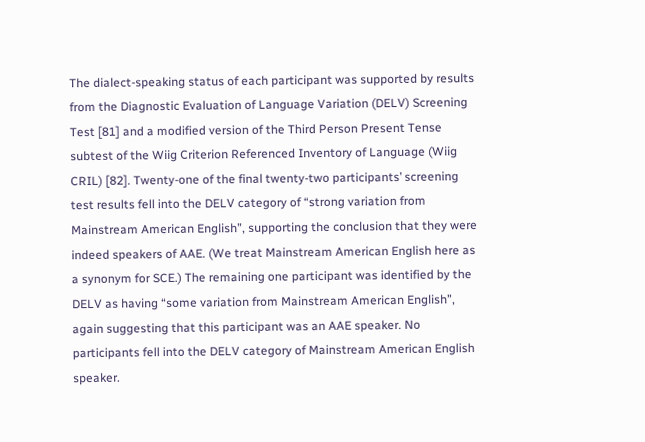The dialect-speaking status of each participant was supported by results from the Diagnostic Evaluation of Language Variation (DELV) Screening Test [81] and a modified version of the Third Person Present Tense subtest of the Wiig Criterion Referenced Inventory of Language (Wiig CRIL) [82]. Twenty-one of the final twenty-two participants’ screening test results fell into the DELV category of “strong variation from Mainstream American English”, supporting the conclusion that they were indeed speakers of AAE. (We treat Mainstream American English here as a synonym for SCE.) The remaining one participant was identified by the DELV as having “some variation from Mainstream American English”, again suggesting that this participant was an AAE speaker. No participants fell into the DELV category of Mainstream American English speaker.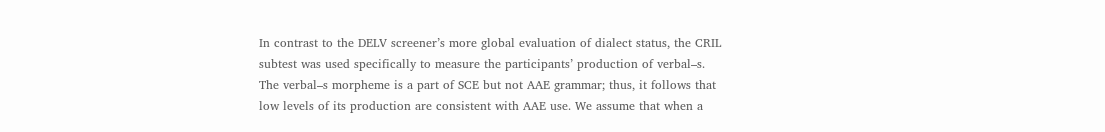In contrast to the DELV screener’s more global evaluation of dialect status, the CRIL subtest was used specifically to measure the participants’ production of verbal–s. The verbal–s morpheme is a part of SCE but not AAE grammar; thus, it follows that low levels of its production are consistent with AAE use. We assume that when a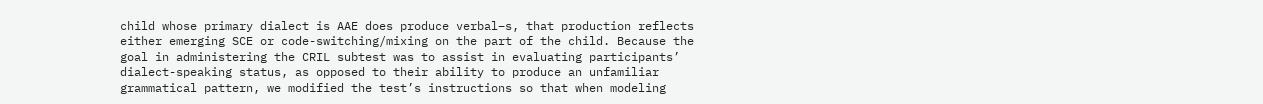child whose primary dialect is AAE does produce verbal–s, that production reflects either emerging SCE or code-switching/mixing on the part of the child. Because the goal in administering the CRIL subtest was to assist in evaluating participants’ dialect-speaking status, as opposed to their ability to produce an unfamiliar grammatical pattern, we modified the test’s instructions so that when modeling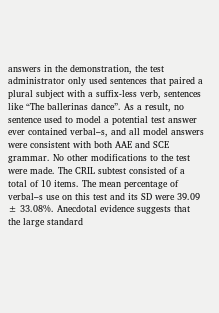answers in the demonstration, the test administrator only used sentences that paired a plural subject with a suffix-less verb, sentences like “The ballerinas dance”. As a result, no sentence used to model a potential test answer ever contained verbal–s, and all model answers were consistent with both AAE and SCE grammar. No other modifications to the test were made. The CRIL subtest consisted of a total of 10 items. The mean percentage of verbal–s use on this test and its SD were 39.09 ± 33.08%. Anecdotal evidence suggests that the large standard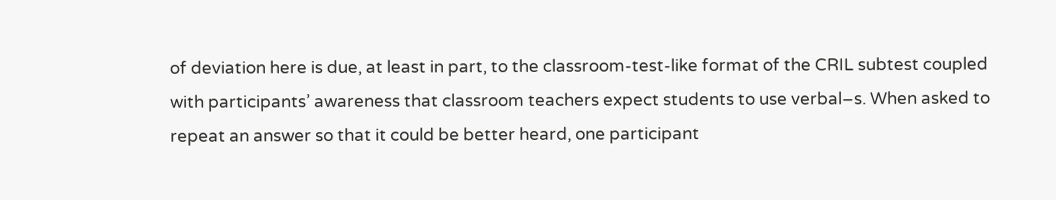of deviation here is due, at least in part, to the classroom-test-like format of the CRIL subtest coupled with participants’ awareness that classroom teachers expect students to use verbal–s. When asked to repeat an answer so that it could be better heard, one participant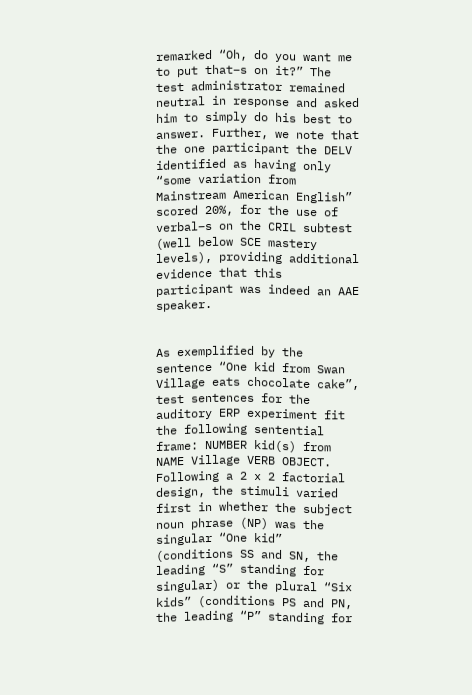remarked “Oh, do you want me to put that–s on it?” The test administrator remained neutral in response and asked him to simply do his best to answer. Further, we note that the one participant the DELV identified as having only “some variation from Mainstream American English” scored 20%, for the use of verbal–s on the CRIL subtest (well below SCE mastery levels), providing additional evidence that this participant was indeed an AAE speaker.


As exemplified by the sentence “One kid from Swan Village eats chocolate cake”, test sentences for the auditory ERP experiment fit the following sentential frame: NUMBER kid(s) from NAME Village VERB OBJECT. Following a 2 x 2 factorial design, the stimuli varied first in whether the subject noun phrase (NP) was the singular “One kid” (conditions SS and SN, the leading “S” standing for singular) or the plural “Six kids” (conditions PS and PN, the leading “P” standing for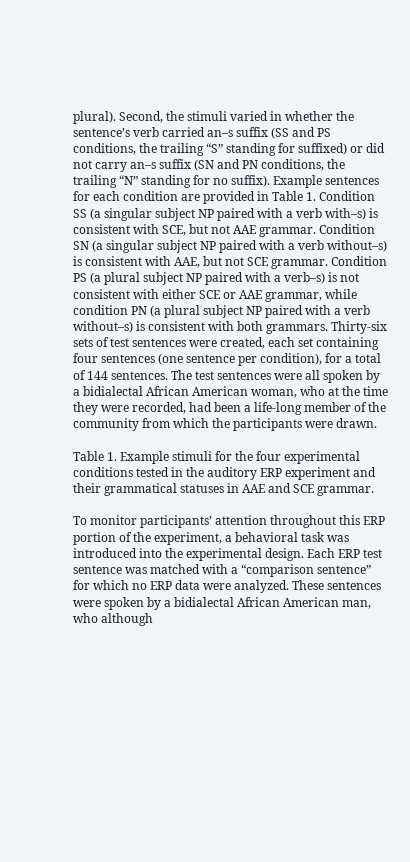plural). Second, the stimuli varied in whether the sentence’s verb carried an–s suffix (SS and PS conditions, the trailing “S” standing for suffixed) or did not carry an–s suffix (SN and PN conditions, the trailing “N” standing for no suffix). Example sentences for each condition are provided in Table 1. Condition SS (a singular subject NP paired with a verb with–s) is consistent with SCE, but not AAE grammar. Condition SN (a singular subject NP paired with a verb without–s) is consistent with AAE, but not SCE grammar. Condition PS (a plural subject NP paired with a verb–s) is not consistent with either SCE or AAE grammar, while condition PN (a plural subject NP paired with a verb without–s) is consistent with both grammars. Thirty-six sets of test sentences were created, each set containing four sentences (one sentence per condition), for a total of 144 sentences. The test sentences were all spoken by a bidialectal African American woman, who at the time they were recorded, had been a life-long member of the community from which the participants were drawn.

Table 1. Example stimuli for the four experimental conditions tested in the auditory ERP experiment and their grammatical statuses in AAE and SCE grammar.

To monitor participants’ attention throughout this ERP portion of the experiment, a behavioral task was introduced into the experimental design. Each ERP test sentence was matched with a “comparison sentence” for which no ERP data were analyzed. These sentences were spoken by a bidialectal African American man, who although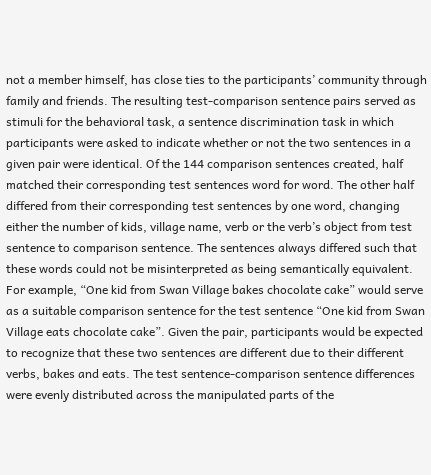not a member himself, has close ties to the participants’ community through family and friends. The resulting test-comparison sentence pairs served as stimuli for the behavioral task, a sentence discrimination task in which participants were asked to indicate whether or not the two sentences in a given pair were identical. Of the 144 comparison sentences created, half matched their corresponding test sentences word for word. The other half differed from their corresponding test sentences by one word, changing either the number of kids, village name, verb or the verb’s object from test sentence to comparison sentence. The sentences always differed such that these words could not be misinterpreted as being semantically equivalent. For example, “One kid from Swan Village bakes chocolate cake” would serve as a suitable comparison sentence for the test sentence “One kid from Swan Village eats chocolate cake”. Given the pair, participants would be expected to recognize that these two sentences are different due to their different verbs, bakes and eats. The test sentence-comparison sentence differences were evenly distributed across the manipulated parts of the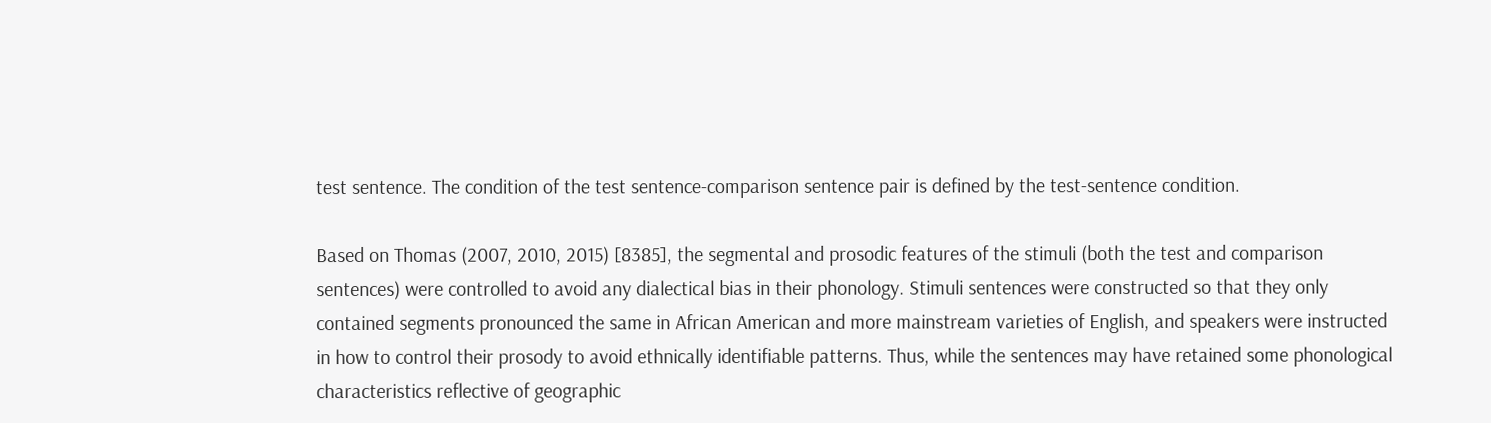test sentence. The condition of the test sentence-comparison sentence pair is defined by the test-sentence condition.

Based on Thomas (2007, 2010, 2015) [8385], the segmental and prosodic features of the stimuli (both the test and comparison sentences) were controlled to avoid any dialectical bias in their phonology. Stimuli sentences were constructed so that they only contained segments pronounced the same in African American and more mainstream varieties of English, and speakers were instructed in how to control their prosody to avoid ethnically identifiable patterns. Thus, while the sentences may have retained some phonological characteristics reflective of geographic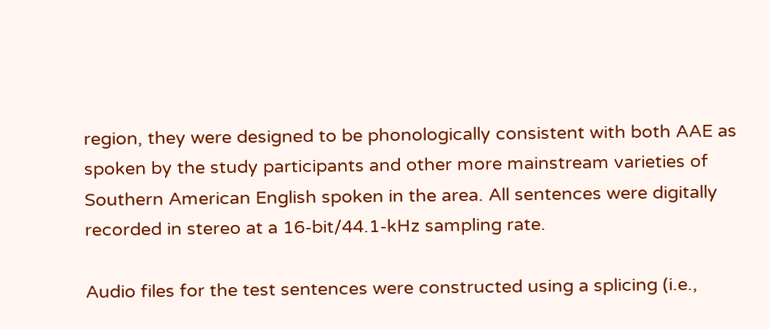region, they were designed to be phonologically consistent with both AAE as spoken by the study participants and other more mainstream varieties of Southern American English spoken in the area. All sentences were digitally recorded in stereo at a 16-bit/44.1-kHz sampling rate.

Audio files for the test sentences were constructed using a splicing (i.e.,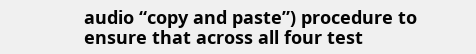audio “copy and paste”) procedure to ensure that across all four test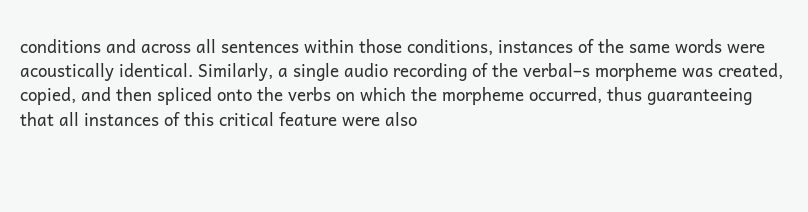conditions and across all sentences within those conditions, instances of the same words were acoustically identical. Similarly, a single audio recording of the verbal–s morpheme was created, copied, and then spliced onto the verbs on which the morpheme occurred, thus guaranteeing that all instances of this critical feature were also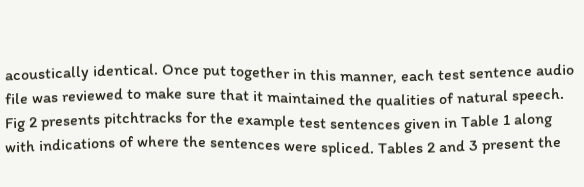acoustically identical. Once put together in this manner, each test sentence audio file was reviewed to make sure that it maintained the qualities of natural speech. Fig 2 presents pitchtracks for the example test sentences given in Table 1 along with indications of where the sentences were spliced. Tables 2 and 3 present the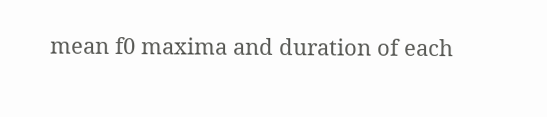mean f0 maxima and duration of each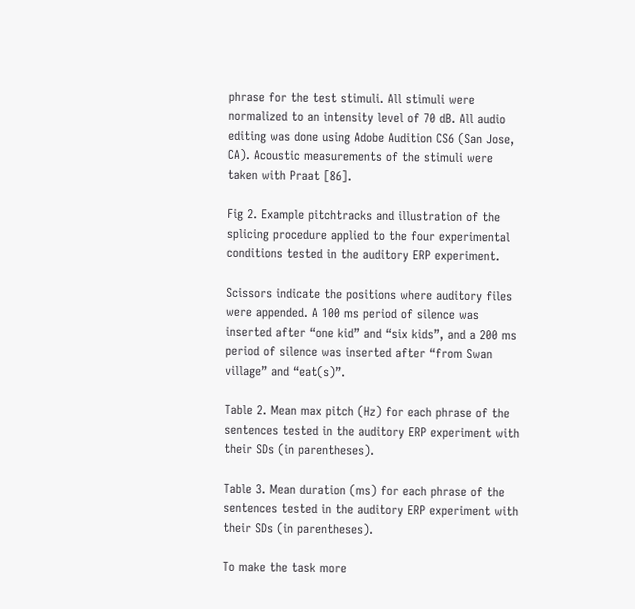phrase for the test stimuli. All stimuli were normalized to an intensity level of 70 dB. All audio editing was done using Adobe Audition CS6 (San Jose, CA). Acoustic measurements of the stimuli were taken with Praat [86].

Fig 2. Example pitchtracks and illustration of the splicing procedure applied to the four experimental conditions tested in the auditory ERP experiment.

Scissors indicate the positions where auditory files were appended. A 100 ms period of silence was inserted after “one kid” and “six kids”, and a 200 ms period of silence was inserted after “from Swan village” and “eat(s)”.

Table 2. Mean max pitch (Hz) for each phrase of the sentences tested in the auditory ERP experiment with their SDs (in parentheses).

Table 3. Mean duration (ms) for each phrase of the sentences tested in the auditory ERP experiment with their SDs (in parentheses).

To make the task more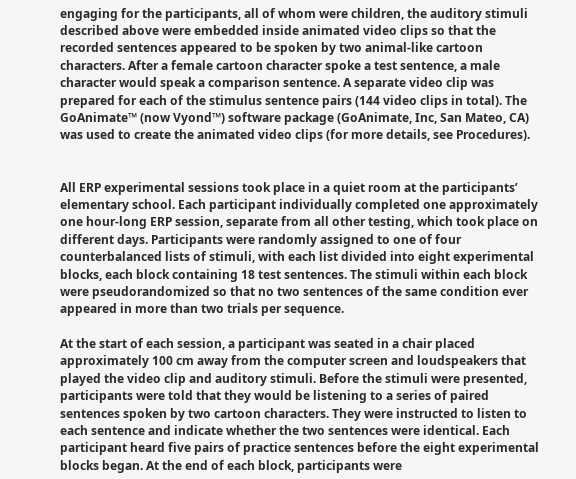engaging for the participants, all of whom were children, the auditory stimuli described above were embedded inside animated video clips so that the recorded sentences appeared to be spoken by two animal-like cartoon characters. After a female cartoon character spoke a test sentence, a male character would speak a comparison sentence. A separate video clip was prepared for each of the stimulus sentence pairs (144 video clips in total). The GoAnimate™ (now Vyond™) software package (GoAnimate, Inc, San Mateo, CA) was used to create the animated video clips (for more details, see Procedures).


All ERP experimental sessions took place in a quiet room at the participants’ elementary school. Each participant individually completed one approximately one hour-long ERP session, separate from all other testing, which took place on different days. Participants were randomly assigned to one of four counterbalanced lists of stimuli, with each list divided into eight experimental blocks, each block containing 18 test sentences. The stimuli within each block were pseudorandomized so that no two sentences of the same condition ever appeared in more than two trials per sequence.

At the start of each session, a participant was seated in a chair placed approximately 100 cm away from the computer screen and loudspeakers that played the video clip and auditory stimuli. Before the stimuli were presented, participants were told that they would be listening to a series of paired sentences spoken by two cartoon characters. They were instructed to listen to each sentence and indicate whether the two sentences were identical. Each participant heard five pairs of practice sentences before the eight experimental blocks began. At the end of each block, participants were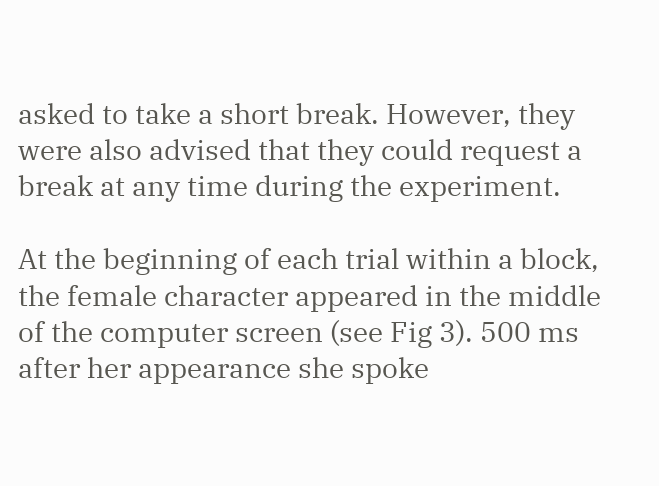asked to take a short break. However, they were also advised that they could request a break at any time during the experiment.

At the beginning of each trial within a block, the female character appeared in the middle of the computer screen (see Fig 3). 500 ms after her appearance she spoke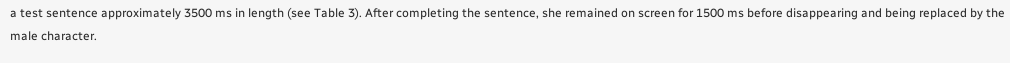a test sentence approximately 3500 ms in length (see Table 3). After completing the sentence, she remained on screen for 1500 ms before disappearing and being replaced by the male character.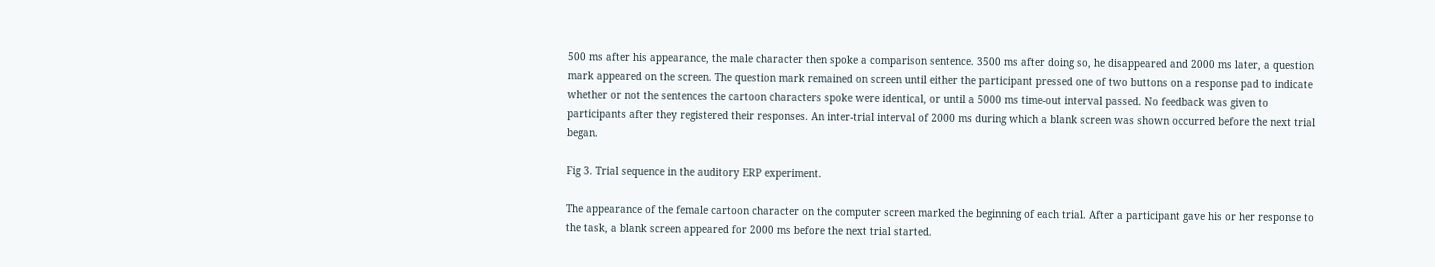500 ms after his appearance, the male character then spoke a comparison sentence. 3500 ms after doing so, he disappeared and 2000 ms later, a question mark appeared on the screen. The question mark remained on screen until either the participant pressed one of two buttons on a response pad to indicate whether or not the sentences the cartoon characters spoke were identical, or until a 5000 ms time-out interval passed. No feedback was given to participants after they registered their responses. An inter-trial interval of 2000 ms during which a blank screen was shown occurred before the next trial began.

Fig 3. Trial sequence in the auditory ERP experiment.

The appearance of the female cartoon character on the computer screen marked the beginning of each trial. After a participant gave his or her response to the task, a blank screen appeared for 2000 ms before the next trial started.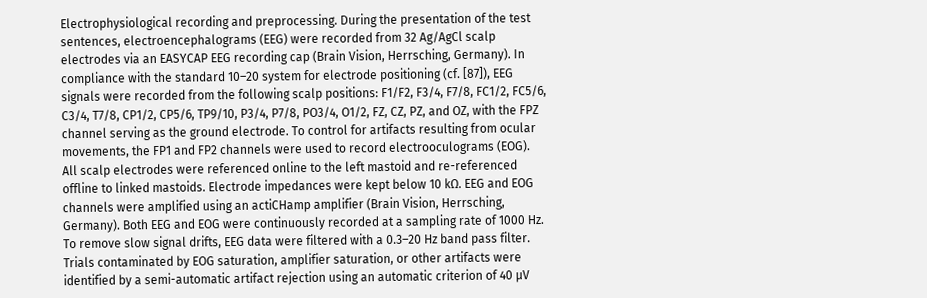Electrophysiological recording and preprocessing. During the presentation of the test sentences, electroencephalograms (EEG) were recorded from 32 Ag/AgCl scalp electrodes via an EASYCAP EEG recording cap (Brain Vision, Herrsching, Germany). In compliance with the standard 10–20 system for electrode positioning (cf. [87]), EEG signals were recorded from the following scalp positions: F1/F2, F3/4, F7/8, FC1/2, FC5/6, C3/4, T7/8, CP1/2, CP5/6, TP9/10, P3/4, P7/8, PO3/4, O1/2, FZ, CZ, PZ, and OZ, with the FPZ channel serving as the ground electrode. To control for artifacts resulting from ocular movements, the FP1 and FP2 channels were used to record electrooculograms (EOG). All scalp electrodes were referenced online to the left mastoid and re-referenced offline to linked mastoids. Electrode impedances were kept below 10 kΩ. EEG and EOG channels were amplified using an actiCHamp amplifier (Brain Vision, Herrsching, Germany). Both EEG and EOG were continuously recorded at a sampling rate of 1000 Hz. To remove slow signal drifts, EEG data were filtered with a 0.3–20 Hz band pass filter. Trials contaminated by EOG saturation, amplifier saturation, or other artifacts were identified by a semi-automatic artifact rejection using an automatic criterion of 40 μV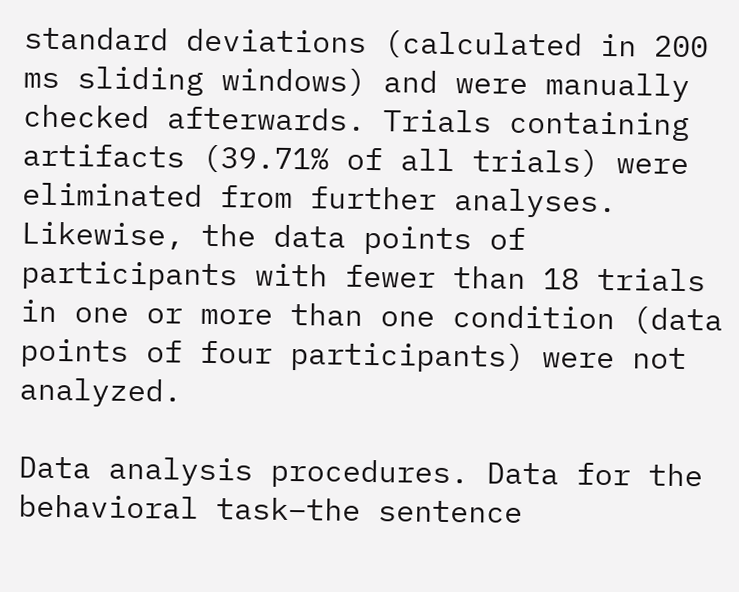standard deviations (calculated in 200 ms sliding windows) and were manually checked afterwards. Trials containing artifacts (39.71% of all trials) were eliminated from further analyses. Likewise, the data points of participants with fewer than 18 trials in one or more than one condition (data points of four participants) were not analyzed.

Data analysis procedures. Data for the behavioral task–the sentence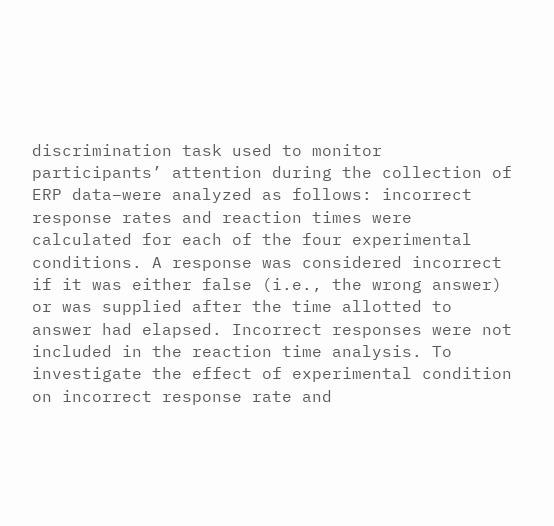discrimination task used to monitor participants’ attention during the collection of ERP data–were analyzed as follows: incorrect response rates and reaction times were calculated for each of the four experimental conditions. A response was considered incorrect if it was either false (i.e., the wrong answer) or was supplied after the time allotted to answer had elapsed. Incorrect responses were not included in the reaction time analysis. To investigate the effect of experimental condition on incorrect response rate and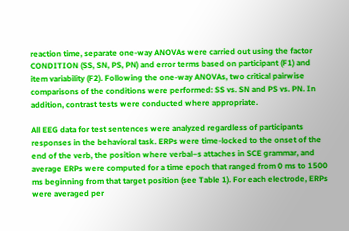reaction time, separate one-way ANOVAs were carried out using the factor CONDITION (SS, SN, PS, PN) and error terms based on participant (F1) and item variability (F2). Following the one-way ANOVAs, two critical pairwise comparisons of the conditions were performed: SS vs. SN and PS vs. PN. In addition, contrast tests were conducted where appropriate.

All EEG data for test sentences were analyzed regardless of participants responses in the behavioral task. ERPs were time-locked to the onset of the end of the verb, the position where verbal–s attaches in SCE grammar, and average ERPs were computed for a time epoch that ranged from 0 ms to 1500 ms beginning from that target position (see Table 1). For each electrode, ERPs were averaged per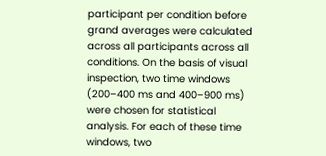participant per condition before grand averages were calculated across all participants across all conditions. On the basis of visual inspection, two time windows (200–400 ms and 400–900 ms) were chosen for statistical analysis. For each of these time windows, two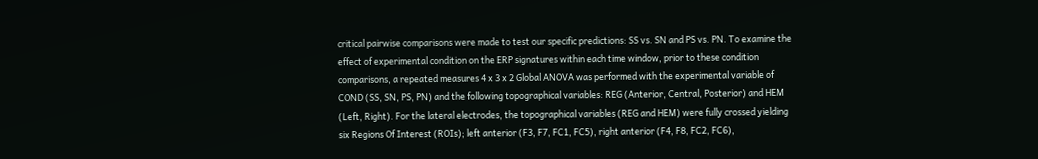critical pairwise comparisons were made to test our specific predictions: SS vs. SN and PS vs. PN. To examine the effect of experimental condition on the ERP signatures within each time window, prior to these condition comparisons, a repeated measures 4 x 3 x 2 Global ANOVA was performed with the experimental variable of COND (SS, SN, PS, PN) and the following topographical variables: REG (Anterior, Central, Posterior) and HEM (Left, Right). For the lateral electrodes, the topographical variables (REG and HEM) were fully crossed yielding six Regions Of Interest (ROIs); left anterior (F3, F7, FC1, FC5), right anterior (F4, F8, FC2, FC6),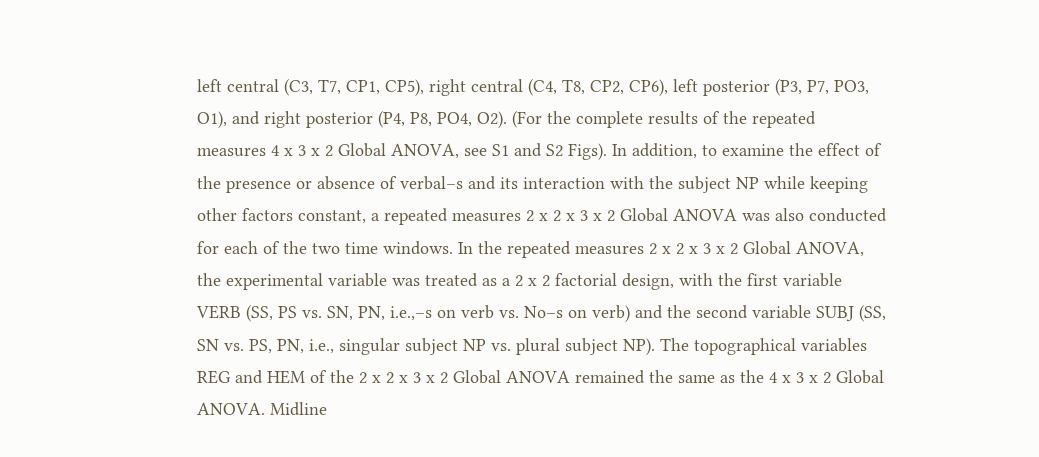left central (C3, T7, CP1, CP5), right central (C4, T8, CP2, CP6), left posterior (P3, P7, PO3, O1), and right posterior (P4, P8, PO4, O2). (For the complete results of the repeated measures 4 x 3 x 2 Global ANOVA, see S1 and S2 Figs). In addition, to examine the effect of the presence or absence of verbal–s and its interaction with the subject NP while keeping other factors constant, a repeated measures 2 x 2 x 3 x 2 Global ANOVA was also conducted for each of the two time windows. In the repeated measures 2 x 2 x 3 x 2 Global ANOVA, the experimental variable was treated as a 2 x 2 factorial design, with the first variable VERB (SS, PS vs. SN, PN, i.e.,–s on verb vs. No–s on verb) and the second variable SUBJ (SS, SN vs. PS, PN, i.e., singular subject NP vs. plural subject NP). The topographical variables REG and HEM of the 2 x 2 x 3 x 2 Global ANOVA remained the same as the 4 x 3 x 2 Global ANOVA. Midline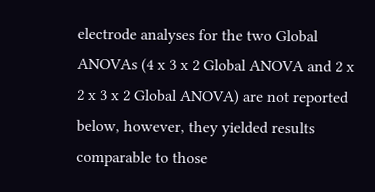electrode analyses for the two Global ANOVAs (4 x 3 x 2 Global ANOVA and 2 x 2 x 3 x 2 Global ANOVA) are not reported below, however, they yielded results comparable to those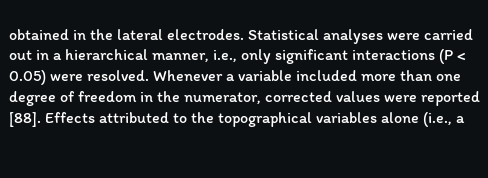obtained in the lateral electrodes. Statistical analyses were carried out in a hierarchical manner, i.e., only significant interactions (P < 0.05) were resolved. Whenever a variable included more than one degree of freedom in the numerator, corrected values were reported [88]. Effects attributed to the topographical variables alone (i.e., a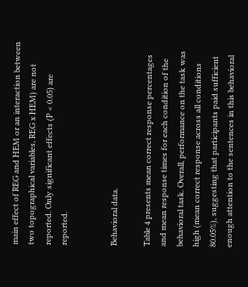main effect of REG and HEM or an interaction between two topographical variables, REG x HEM) are not reported. Only significant effects (P < 0.05) are reported.


Behavioral data.

Table 4 presents mean correct response percentages and mean response times for each condition of the behavioral task. Overall, performance on the task was high (mean correct response across all conditions 80.05%), suggesting that participants paid sufficient enough attention to the sentences in this behavioral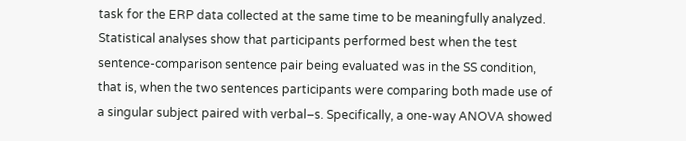task for the ERP data collected at the same time to be meaningfully analyzed. Statistical analyses show that participants performed best when the test sentence-comparison sentence pair being evaluated was in the SS condition, that is, when the two sentences participants were comparing both made use of a singular subject paired with verbal–s. Specifically, a one-way ANOVA showed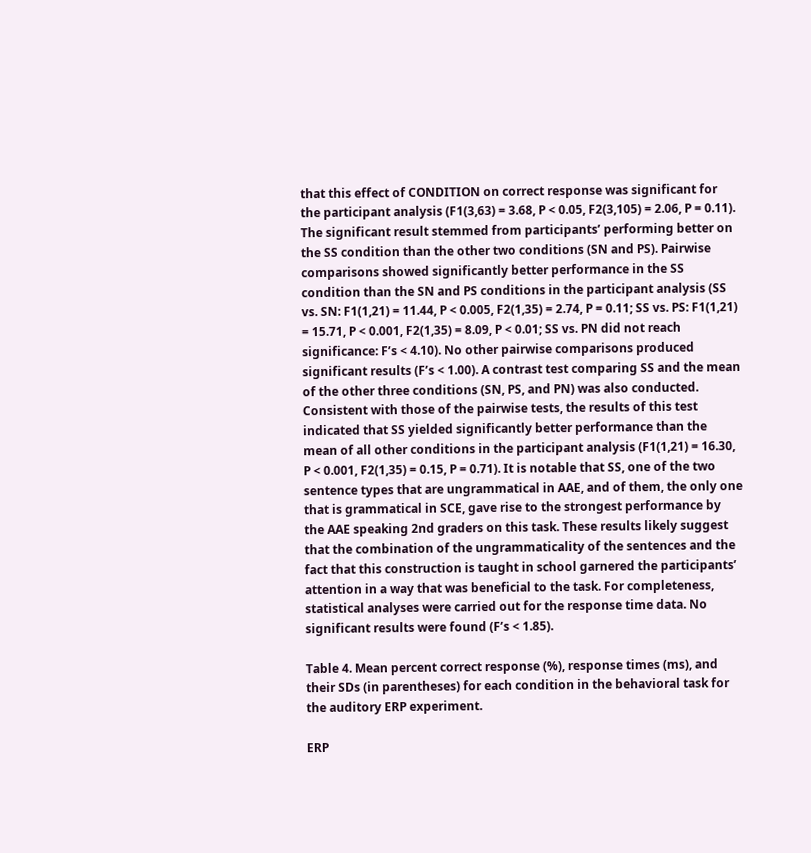that this effect of CONDITION on correct response was significant for the participant analysis (F1(3,63) = 3.68, P < 0.05, F2(3,105) = 2.06, P = 0.11). The significant result stemmed from participants’ performing better on the SS condition than the other two conditions (SN and PS). Pairwise comparisons showed significantly better performance in the SS condition than the SN and PS conditions in the participant analysis (SS vs. SN: F1(1,21) = 11.44, P < 0.005, F2(1,35) = 2.74, P = 0.11; SS vs. PS: F1(1,21) = 15.71, P < 0.001, F2(1,35) = 8.09, P < 0.01; SS vs. PN did not reach significance: F’s < 4.10). No other pairwise comparisons produced significant results (F’s < 1.00). A contrast test comparing SS and the mean of the other three conditions (SN, PS, and PN) was also conducted. Consistent with those of the pairwise tests, the results of this test indicated that SS yielded significantly better performance than the mean of all other conditions in the participant analysis (F1(1,21) = 16.30, P < 0.001, F2(1,35) = 0.15, P = 0.71). It is notable that SS, one of the two sentence types that are ungrammatical in AAE, and of them, the only one that is grammatical in SCE, gave rise to the strongest performance by the AAE speaking 2nd graders on this task. These results likely suggest that the combination of the ungrammaticality of the sentences and the fact that this construction is taught in school garnered the participants’ attention in a way that was beneficial to the task. For completeness, statistical analyses were carried out for the response time data. No significant results were found (F’s < 1.85).

Table 4. Mean percent correct response (%), response times (ms), and their SDs (in parentheses) for each condition in the behavioral task for the auditory ERP experiment.

ERP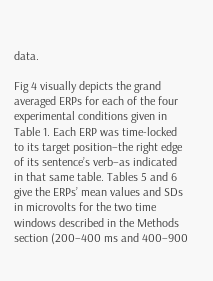data.

Fig 4 visually depicts the grand averaged ERPs for each of the four experimental conditions given in Table 1. Each ERP was time-locked to its target position–the right edge of its sentence’s verb–as indicated in that same table. Tables 5 and 6 give the ERPs’ mean values and SDs in microvolts for the two time windows described in the Methods section (200–400 ms and 400–900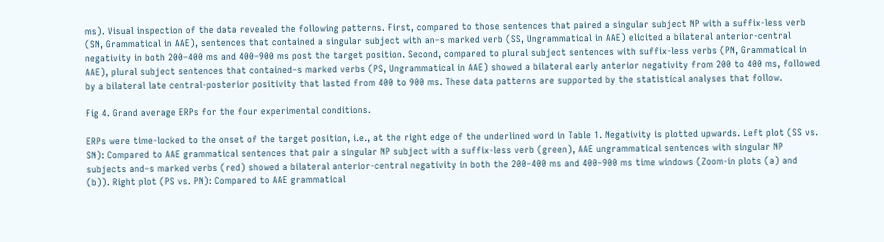ms). Visual inspection of the data revealed the following patterns. First, compared to those sentences that paired a singular subject NP with a suffix-less verb (SN, Grammatical in AAE), sentences that contained a singular subject with an–s marked verb (SS, Ungrammatical in AAE) elicited a bilateral anterior-central negativity in both 200–400 ms and 400–900 ms post the target position. Second, compared to plural subject sentences with suffix-less verbs (PN, Grammatical in AAE), plural subject sentences that contained–s marked verbs (PS, Ungrammatical in AAE) showed a bilateral early anterior negativity from 200 to 400 ms, followed by a bilateral late central-posterior positivity that lasted from 400 to 900 ms. These data patterns are supported by the statistical analyses that follow.

Fig 4. Grand average ERPs for the four experimental conditions.

ERPs were time-locked to the onset of the target position, i.e., at the right edge of the underlined word in Table 1. Negativity is plotted upwards. Left plot (SS vs. SN): Compared to AAE grammatical sentences that pair a singular NP subject with a suffix-less verb (green), AAE ungrammatical sentences with singular NP subjects and–s marked verbs (red) showed a bilateral anterior-central negativity in both the 200–400 ms and 400–900 ms time windows (Zoom-in plots (a) and (b)). Right plot (PS vs. PN): Compared to AAE grammatical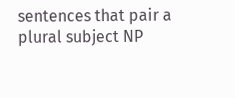sentences that pair a plural subject NP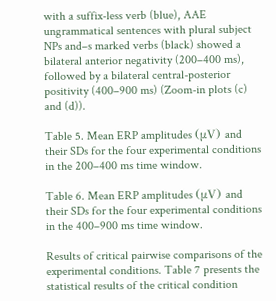with a suffix-less verb (blue), AAE ungrammatical sentences with plural subject NPs and–s marked verbs (black) showed a bilateral anterior negativity (200–400 ms), followed by a bilateral central-posterior positivity (400–900 ms) (Zoom-in plots (c) and (d)).

Table 5. Mean ERP amplitudes (μV) and their SDs for the four experimental conditions in the 200–400 ms time window.

Table 6. Mean ERP amplitudes (μV) and their SDs for the four experimental conditions in the 400–900 ms time window.

Results of critical pairwise comparisons of the experimental conditions. Table 7 presents the statistical results of the critical condition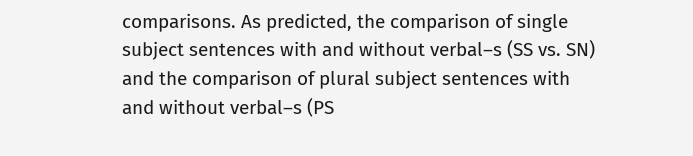comparisons. As predicted, the comparison of single subject sentences with and without verbal–s (SS vs. SN) and the comparison of plural subject sentences with and without verbal–s (PS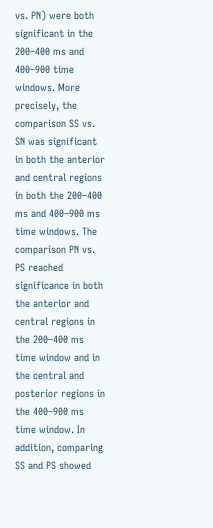vs. PN) were both significant in the 200–400 ms and 400–900 time windows. More precisely, the comparison SS vs. SN was significant in both the anterior and central regions in both the 200–400 ms and 400–900 ms time windows. The comparison PN vs. PS reached significance in both the anterior and central regions in the 200–400 ms time window and in the central and posterior regions in the 400–900 ms time window. In addition, comparing SS and PS showed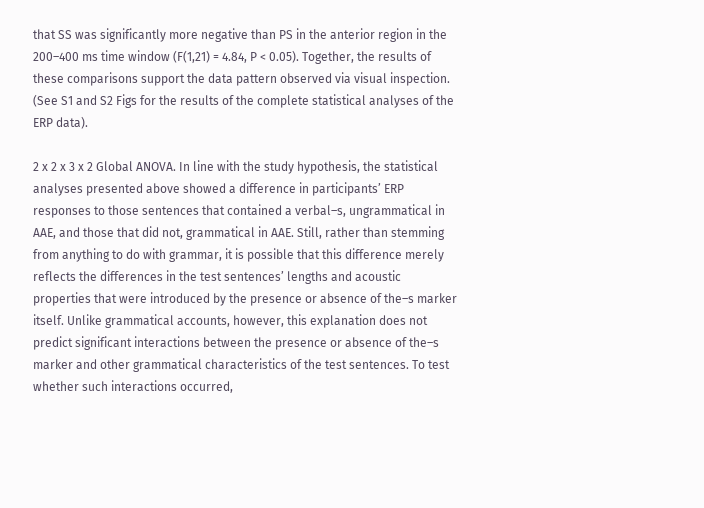that SS was significantly more negative than PS in the anterior region in the 200–400 ms time window (F(1,21) = 4.84, P < 0.05). Together, the results of these comparisons support the data pattern observed via visual inspection. (See S1 and S2 Figs for the results of the complete statistical analyses of the ERP data).

2 x 2 x 3 x 2 Global ANOVA. In line with the study hypothesis, the statistical analyses presented above showed a difference in participants’ ERP responses to those sentences that contained a verbal–s, ungrammatical in AAE, and those that did not, grammatical in AAE. Still, rather than stemming from anything to do with grammar, it is possible that this difference merely reflects the differences in the test sentences’ lengths and acoustic properties that were introduced by the presence or absence of the–s marker itself. Unlike grammatical accounts, however, this explanation does not predict significant interactions between the presence or absence of the–s marker and other grammatical characteristics of the test sentences. To test whether such interactions occurred,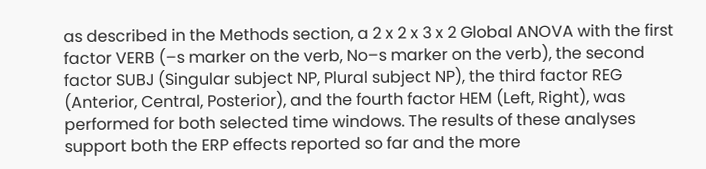as described in the Methods section, a 2 x 2 x 3 x 2 Global ANOVA with the first factor VERB (–s marker on the verb, No–s marker on the verb), the second factor SUBJ (Singular subject NP, Plural subject NP), the third factor REG (Anterior, Central, Posterior), and the fourth factor HEM (Left, Right), was performed for both selected time windows. The results of these analyses support both the ERP effects reported so far and the more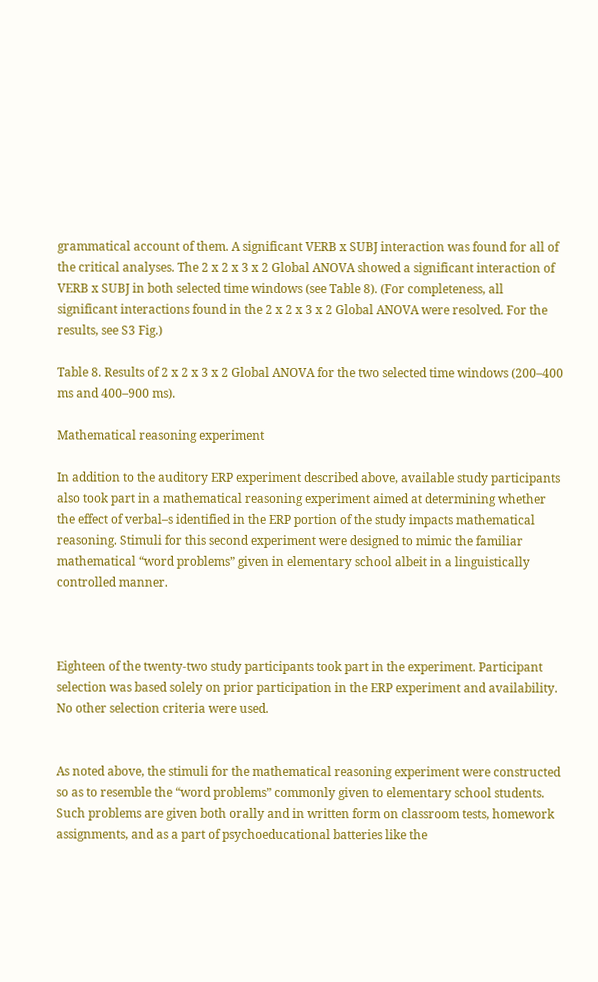grammatical account of them. A significant VERB x SUBJ interaction was found for all of the critical analyses. The 2 x 2 x 3 x 2 Global ANOVA showed a significant interaction of VERB x SUBJ in both selected time windows (see Table 8). (For completeness, all significant interactions found in the 2 x 2 x 3 x 2 Global ANOVA were resolved. For the results, see S3 Fig.)

Table 8. Results of 2 x 2 x 3 x 2 Global ANOVA for the two selected time windows (200–400 ms and 400–900 ms).

Mathematical reasoning experiment

In addition to the auditory ERP experiment described above, available study participants also took part in a mathematical reasoning experiment aimed at determining whether the effect of verbal–s identified in the ERP portion of the study impacts mathematical reasoning. Stimuli for this second experiment were designed to mimic the familiar mathematical “word problems” given in elementary school albeit in a linguistically controlled manner.



Eighteen of the twenty-two study participants took part in the experiment. Participant selection was based solely on prior participation in the ERP experiment and availability. No other selection criteria were used.


As noted above, the stimuli for the mathematical reasoning experiment were constructed so as to resemble the “word problems” commonly given to elementary school students. Such problems are given both orally and in written form on classroom tests, homework assignments, and as a part of psychoeducational batteries like the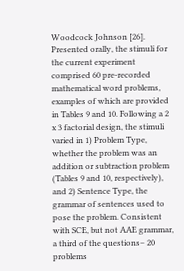Woodcock Johnson [26]. Presented orally, the stimuli for the current experiment comprised 60 pre-recorded mathematical word problems, examples of which are provided in Tables 9 and 10. Following a 2 x 3 factorial design, the stimuli varied in 1) Problem Type, whether the problem was an addition or subtraction problem (Tables 9 and 10, respectively), and 2) Sentence Type, the grammar of sentences used to pose the problem. Consistent with SCE, but not AAE grammar, a third of the questions– 20 problems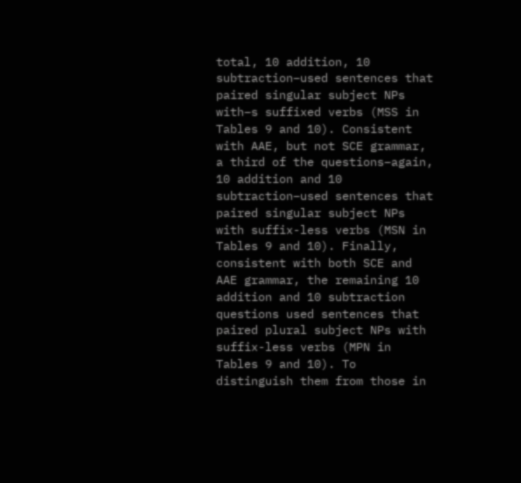total, 10 addition, 10 subtraction–used sentences that paired singular subject NPs with–s suffixed verbs (MSS in Tables 9 and 10). Consistent with AAE, but not SCE grammar, a third of the questions–again, 10 addition and 10 subtraction–used sentences that paired singular subject NPs with suffix-less verbs (MSN in Tables 9 and 10). Finally, consistent with both SCE and AAE grammar, the remaining 10 addition and 10 subtraction questions used sentences that paired plural subject NPs with suffix-less verbs (MPN in Tables 9 and 10). To distinguish them from those in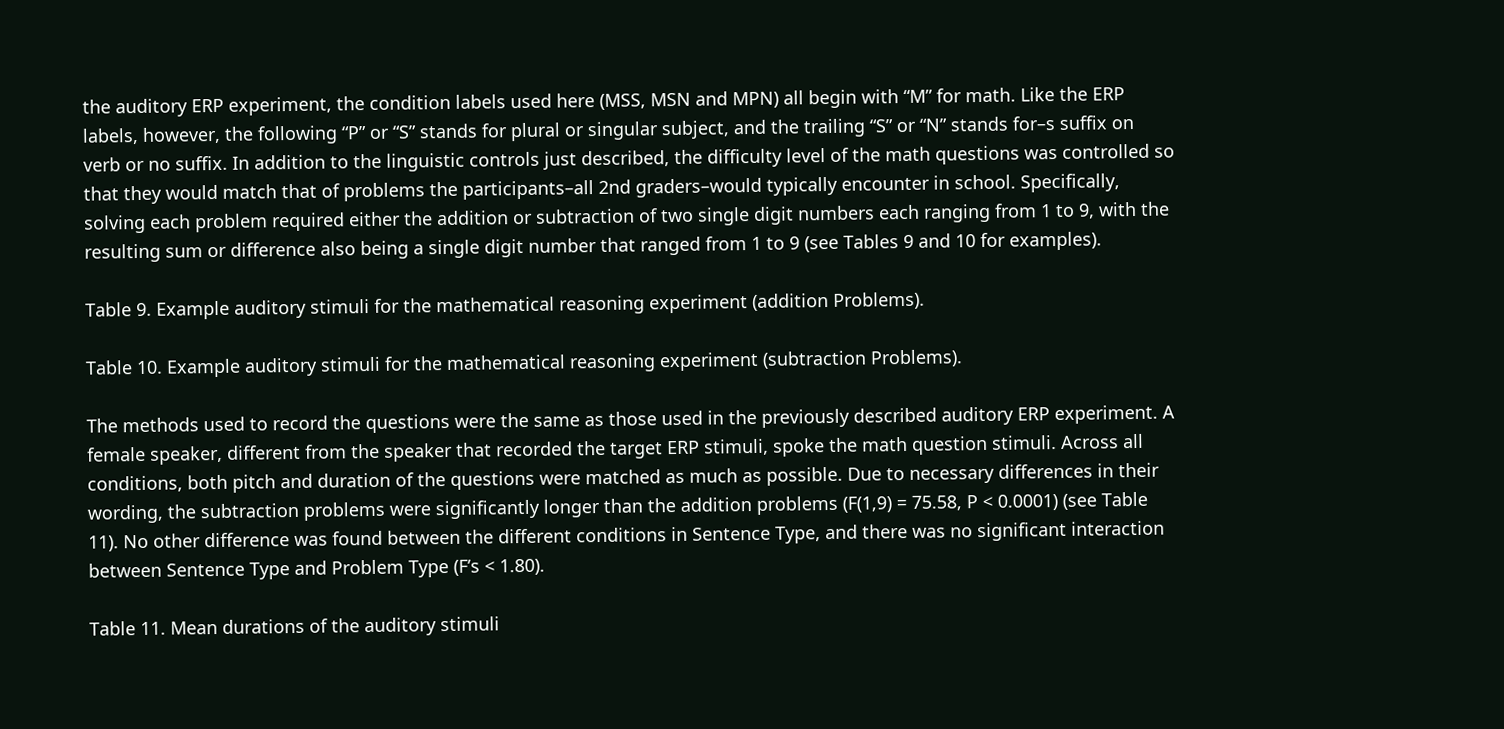the auditory ERP experiment, the condition labels used here (MSS, MSN and MPN) all begin with “M” for math. Like the ERP labels, however, the following “P” or “S” stands for plural or singular subject, and the trailing “S” or “N” stands for–s suffix on verb or no suffix. In addition to the linguistic controls just described, the difficulty level of the math questions was controlled so that they would match that of problems the participants–all 2nd graders–would typically encounter in school. Specifically, solving each problem required either the addition or subtraction of two single digit numbers each ranging from 1 to 9, with the resulting sum or difference also being a single digit number that ranged from 1 to 9 (see Tables 9 and 10 for examples).

Table 9. Example auditory stimuli for the mathematical reasoning experiment (addition Problems).

Table 10. Example auditory stimuli for the mathematical reasoning experiment (subtraction Problems).

The methods used to record the questions were the same as those used in the previously described auditory ERP experiment. A female speaker, different from the speaker that recorded the target ERP stimuli, spoke the math question stimuli. Across all conditions, both pitch and duration of the questions were matched as much as possible. Due to necessary differences in their wording, the subtraction problems were significantly longer than the addition problems (F(1,9) = 75.58, P < 0.0001) (see Table 11). No other difference was found between the different conditions in Sentence Type, and there was no significant interaction between Sentence Type and Problem Type (F’s < 1.80).

Table 11. Mean durations of the auditory stimuli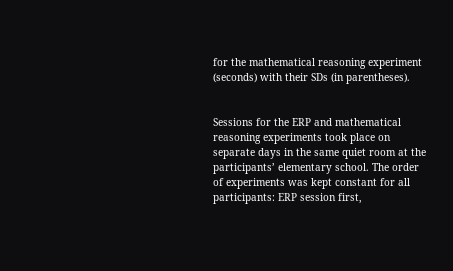for the mathematical reasoning experiment (seconds) with their SDs (in parentheses).


Sessions for the ERP and mathematical reasoning experiments took place on separate days in the same quiet room at the participants’ elementary school. The order of experiments was kept constant for all participants: ERP session first,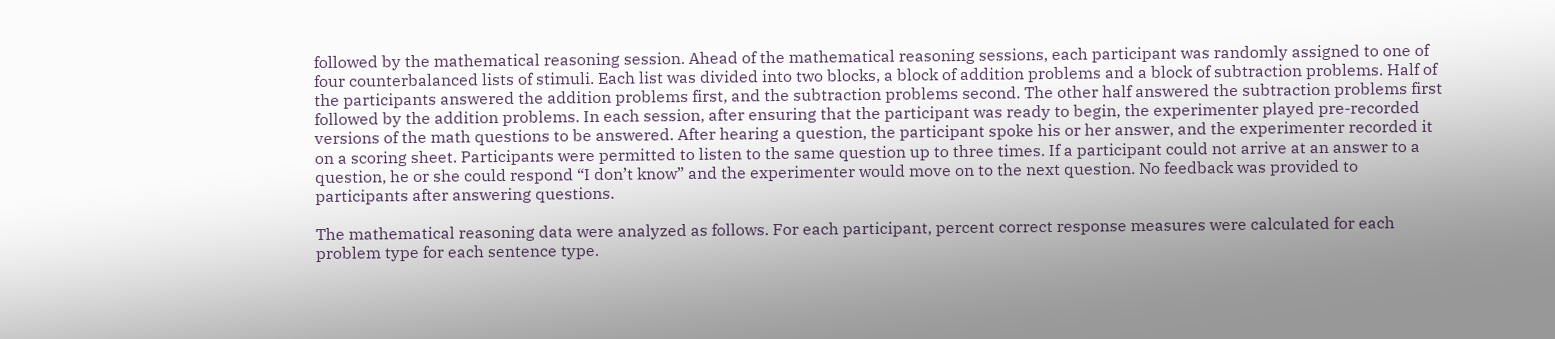followed by the mathematical reasoning session. Ahead of the mathematical reasoning sessions, each participant was randomly assigned to one of four counterbalanced lists of stimuli. Each list was divided into two blocks, a block of addition problems and a block of subtraction problems. Half of the participants answered the addition problems first, and the subtraction problems second. The other half answered the subtraction problems first followed by the addition problems. In each session, after ensuring that the participant was ready to begin, the experimenter played pre-recorded versions of the math questions to be answered. After hearing a question, the participant spoke his or her answer, and the experimenter recorded it on a scoring sheet. Participants were permitted to listen to the same question up to three times. If a participant could not arrive at an answer to a question, he or she could respond “I don’t know” and the experimenter would move on to the next question. No feedback was provided to participants after answering questions.

The mathematical reasoning data were analyzed as follows. For each participant, percent correct response measures were calculated for each problem type for each sentence type.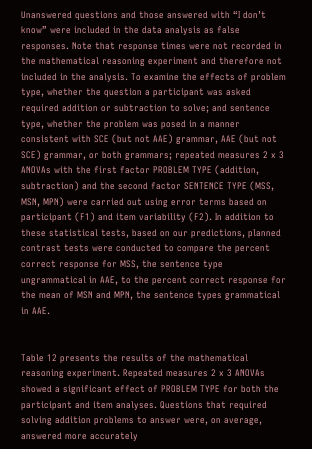Unanswered questions and those answered with “I don’t know” were included in the data analysis as false responses. Note that response times were not recorded in the mathematical reasoning experiment and therefore not included in the analysis. To examine the effects of problem type, whether the question a participant was asked required addition or subtraction to solve; and sentence type, whether the problem was posed in a manner consistent with SCE (but not AAE) grammar, AAE (but not SCE) grammar, or both grammars; repeated measures 2 x 3 ANOVAs with the first factor PROBLEM TYPE (addition, subtraction) and the second factor SENTENCE TYPE (MSS, MSN, MPN) were carried out using error terms based on participant (F1) and item variability (F2). In addition to these statistical tests, based on our predictions, planned contrast tests were conducted to compare the percent correct response for MSS, the sentence type ungrammatical in AAE, to the percent correct response for the mean of MSN and MPN, the sentence types grammatical in AAE.


Table 12 presents the results of the mathematical reasoning experiment. Repeated measures 2 x 3 ANOVAs showed a significant effect of PROBLEM TYPE for both the participant and item analyses. Questions that required solving addition problems to answer were, on average, answered more accurately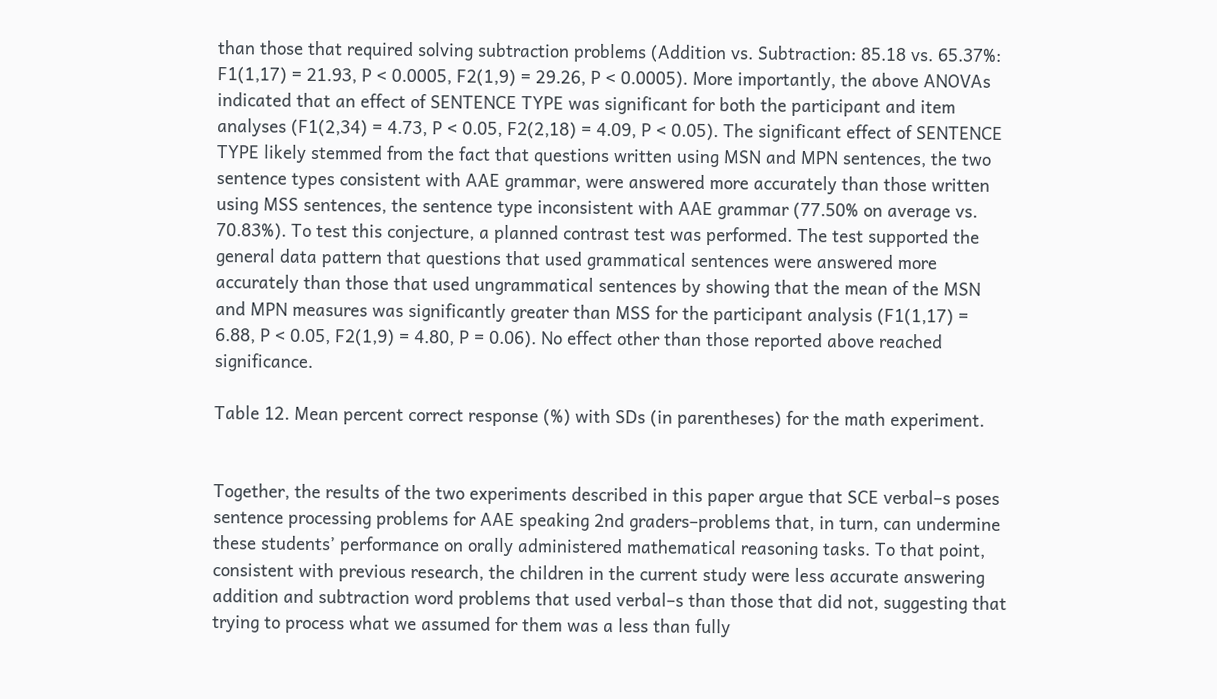than those that required solving subtraction problems (Addition vs. Subtraction: 85.18 vs. 65.37%: F1(1,17) = 21.93, P < 0.0005, F2(1,9) = 29.26, P < 0.0005). More importantly, the above ANOVAs indicated that an effect of SENTENCE TYPE was significant for both the participant and item analyses (F1(2,34) = 4.73, P < 0.05, F2(2,18) = 4.09, P < 0.05). The significant effect of SENTENCE TYPE likely stemmed from the fact that questions written using MSN and MPN sentences, the two sentence types consistent with AAE grammar, were answered more accurately than those written using MSS sentences, the sentence type inconsistent with AAE grammar (77.50% on average vs. 70.83%). To test this conjecture, a planned contrast test was performed. The test supported the general data pattern that questions that used grammatical sentences were answered more accurately than those that used ungrammatical sentences by showing that the mean of the MSN and MPN measures was significantly greater than MSS for the participant analysis (F1(1,17) = 6.88, P < 0.05, F2(1,9) = 4.80, P = 0.06). No effect other than those reported above reached significance.

Table 12. Mean percent correct response (%) with SDs (in parentheses) for the math experiment.


Together, the results of the two experiments described in this paper argue that SCE verbal–s poses sentence processing problems for AAE speaking 2nd graders–problems that, in turn, can undermine these students’ performance on orally administered mathematical reasoning tasks. To that point, consistent with previous research, the children in the current study were less accurate answering addition and subtraction word problems that used verbal–s than those that did not, suggesting that trying to process what we assumed for them was a less than fully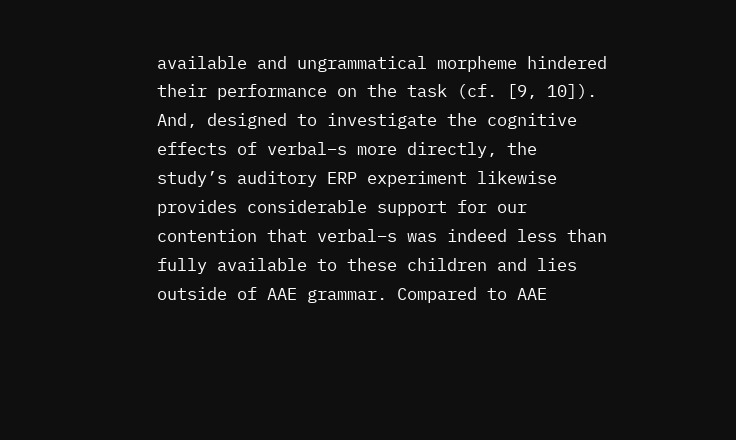available and ungrammatical morpheme hindered their performance on the task (cf. [9, 10]). And, designed to investigate the cognitive effects of verbal–s more directly, the study’s auditory ERP experiment likewise provides considerable support for our contention that verbal–s was indeed less than fully available to these children and lies outside of AAE grammar. Compared to AAE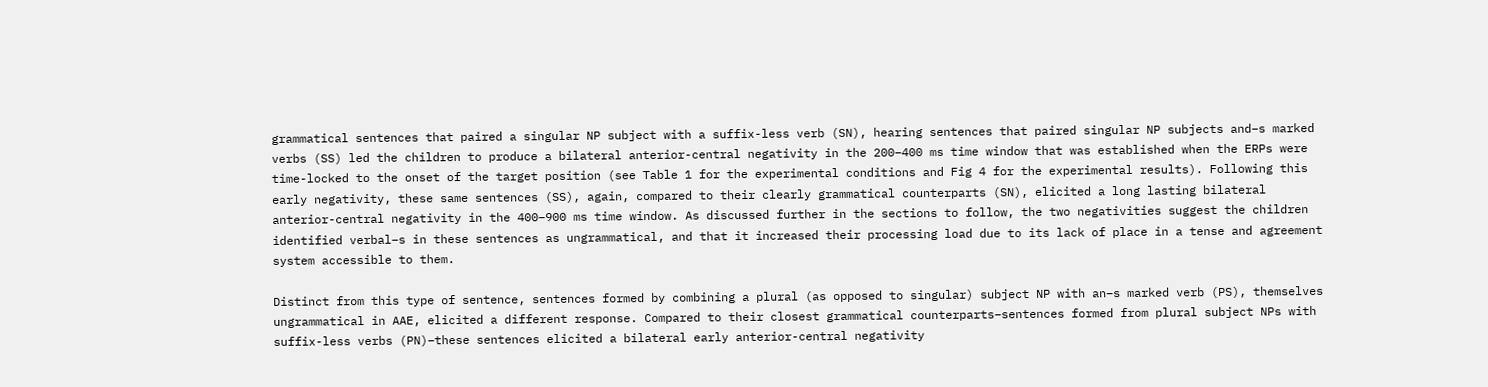grammatical sentences that paired a singular NP subject with a suffix-less verb (SN), hearing sentences that paired singular NP subjects and–s marked verbs (SS) led the children to produce a bilateral anterior-central negativity in the 200–400 ms time window that was established when the ERPs were time-locked to the onset of the target position (see Table 1 for the experimental conditions and Fig 4 for the experimental results). Following this early negativity, these same sentences (SS), again, compared to their clearly grammatical counterparts (SN), elicited a long lasting bilateral anterior-central negativity in the 400–900 ms time window. As discussed further in the sections to follow, the two negativities suggest the children identified verbal–s in these sentences as ungrammatical, and that it increased their processing load due to its lack of place in a tense and agreement system accessible to them.

Distinct from this type of sentence, sentences formed by combining a plural (as opposed to singular) subject NP with an–s marked verb (PS), themselves ungrammatical in AAE, elicited a different response. Compared to their closest grammatical counterparts–sentences formed from plural subject NPs with suffix-less verbs (PN)–these sentences elicited a bilateral early anterior-central negativity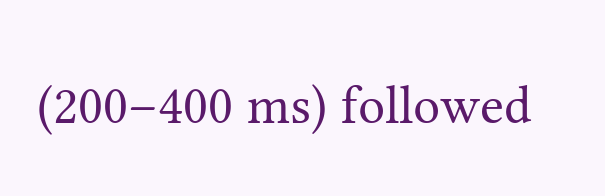(200–400 ms) followed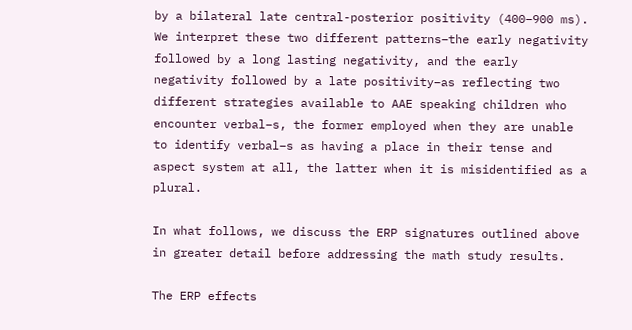by a bilateral late central-posterior positivity (400–900 ms). We interpret these two different patterns–the early negativity followed by a long lasting negativity, and the early negativity followed by a late positivity–as reflecting two different strategies available to AAE speaking children who encounter verbal–s, the former employed when they are unable to identify verbal–s as having a place in their tense and aspect system at all, the latter when it is misidentified as a plural.

In what follows, we discuss the ERP signatures outlined above in greater detail before addressing the math study results.

The ERP effects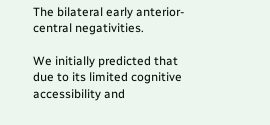The bilateral early anterior-central negativities.

We initially predicted that due to its limited cognitive accessibility and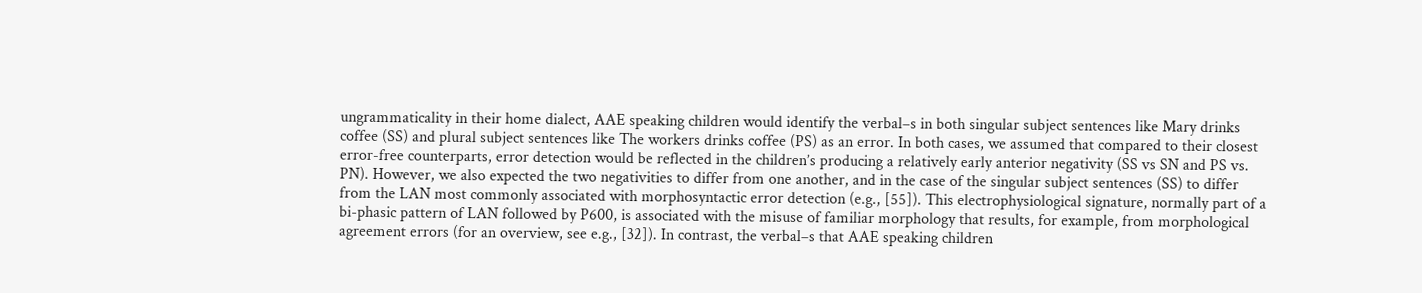ungrammaticality in their home dialect, AAE speaking children would identify the verbal–s in both singular subject sentences like Mary drinks coffee (SS) and plural subject sentences like The workers drinks coffee (PS) as an error. In both cases, we assumed that compared to their closest error-free counterparts, error detection would be reflected in the children’s producing a relatively early anterior negativity (SS vs SN and PS vs. PN). However, we also expected the two negativities to differ from one another, and in the case of the singular subject sentences (SS) to differ from the LAN most commonly associated with morphosyntactic error detection (e.g., [55]). This electrophysiological signature, normally part of a bi-phasic pattern of LAN followed by P600, is associated with the misuse of familiar morphology that results, for example, from morphological agreement errors (for an overview, see e.g., [32]). In contrast, the verbal–s that AAE speaking children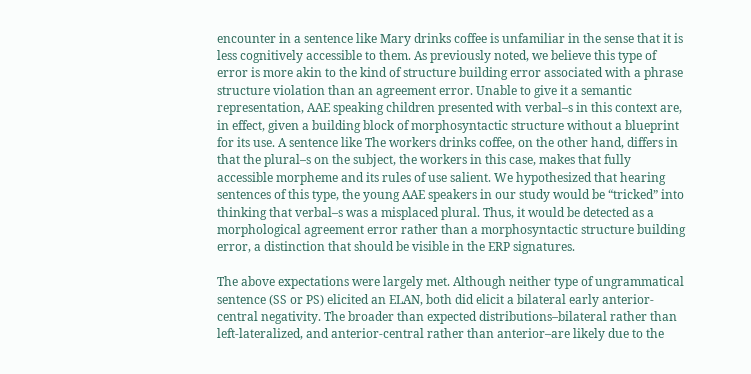encounter in a sentence like Mary drinks coffee is unfamiliar in the sense that it is less cognitively accessible to them. As previously noted, we believe this type of error is more akin to the kind of structure building error associated with a phrase structure violation than an agreement error. Unable to give it a semantic representation, AAE speaking children presented with verbal–s in this context are, in effect, given a building block of morphosyntactic structure without a blueprint for its use. A sentence like The workers drinks coffee, on the other hand, differs in that the plural–s on the subject, the workers in this case, makes that fully accessible morpheme and its rules of use salient. We hypothesized that hearing sentences of this type, the young AAE speakers in our study would be “tricked” into thinking that verbal–s was a misplaced plural. Thus, it would be detected as a morphological agreement error rather than a morphosyntactic structure building error, a distinction that should be visible in the ERP signatures.

The above expectations were largely met. Although neither type of ungrammatical sentence (SS or PS) elicited an ELAN, both did elicit a bilateral early anterior-central negativity. The broader than expected distributions–bilateral rather than left-lateralized, and anterior-central rather than anterior–are likely due to the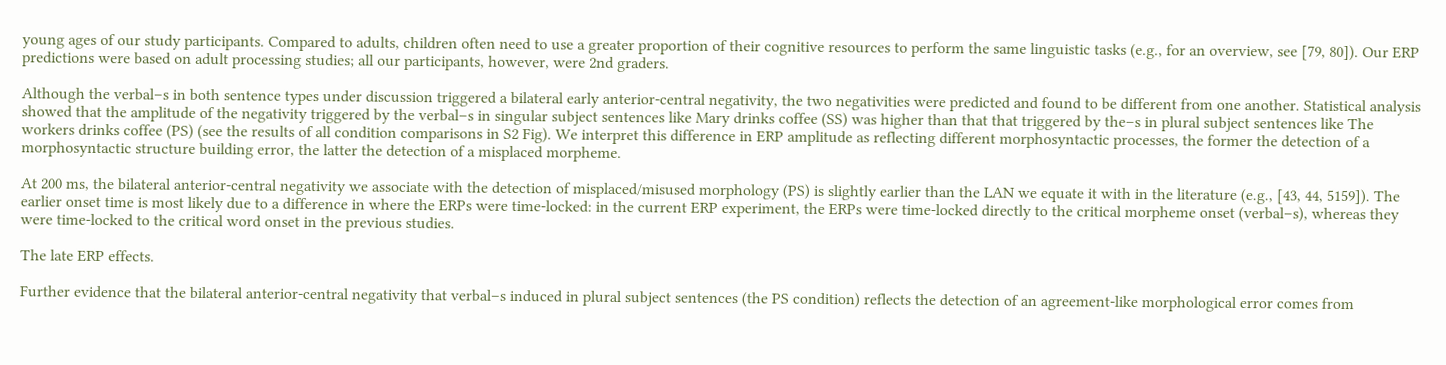young ages of our study participants. Compared to adults, children often need to use a greater proportion of their cognitive resources to perform the same linguistic tasks (e.g., for an overview, see [79, 80]). Our ERP predictions were based on adult processing studies; all our participants, however, were 2nd graders.

Although the verbal–s in both sentence types under discussion triggered a bilateral early anterior-central negativity, the two negativities were predicted and found to be different from one another. Statistical analysis showed that the amplitude of the negativity triggered by the verbal–s in singular subject sentences like Mary drinks coffee (SS) was higher than that that triggered by the–s in plural subject sentences like The workers drinks coffee (PS) (see the results of all condition comparisons in S2 Fig). We interpret this difference in ERP amplitude as reflecting different morphosyntactic processes, the former the detection of a morphosyntactic structure building error, the latter the detection of a misplaced morpheme.

At 200 ms, the bilateral anterior-central negativity we associate with the detection of misplaced/misused morphology (PS) is slightly earlier than the LAN we equate it with in the literature (e.g., [43, 44, 5159]). The earlier onset time is most likely due to a difference in where the ERPs were time-locked: in the current ERP experiment, the ERPs were time-locked directly to the critical morpheme onset (verbal–s), whereas they were time-locked to the critical word onset in the previous studies.

The late ERP effects.

Further evidence that the bilateral anterior-central negativity that verbal–s induced in plural subject sentences (the PS condition) reflects the detection of an agreement-like morphological error comes from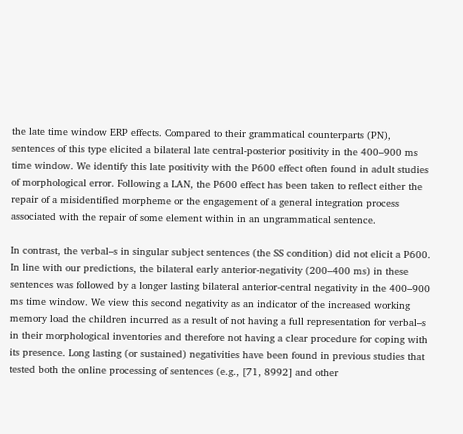the late time window ERP effects. Compared to their grammatical counterparts (PN), sentences of this type elicited a bilateral late central-posterior positivity in the 400–900 ms time window. We identify this late positivity with the P600 effect often found in adult studies of morphological error. Following a LAN, the P600 effect has been taken to reflect either the repair of a misidentified morpheme or the engagement of a general integration process associated with the repair of some element within in an ungrammatical sentence.

In contrast, the verbal–s in singular subject sentences (the SS condition) did not elicit a P600. In line with our predictions, the bilateral early anterior-negativity (200–400 ms) in these sentences was followed by a longer lasting bilateral anterior-central negativity in the 400–900 ms time window. We view this second negativity as an indicator of the increased working memory load the children incurred as a result of not having a full representation for verbal–s in their morphological inventories and therefore not having a clear procedure for coping with its presence. Long lasting (or sustained) negativities have been found in previous studies that tested both the online processing of sentences (e.g., [71, 8992] and other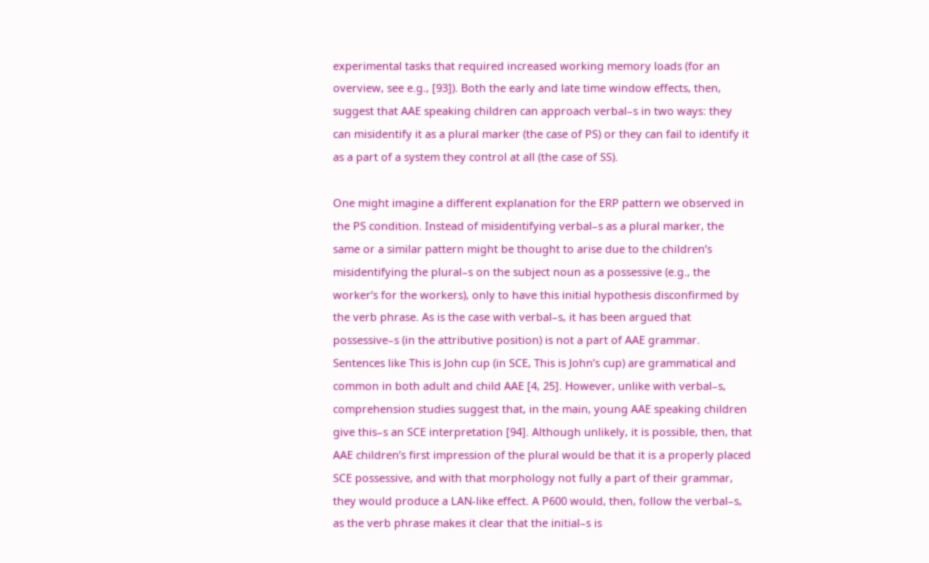experimental tasks that required increased working memory loads (for an overview, see e.g., [93]). Both the early and late time window effects, then, suggest that AAE speaking children can approach verbal–s in two ways: they can misidentify it as a plural marker (the case of PS) or they can fail to identify it as a part of a system they control at all (the case of SS).

One might imagine a different explanation for the ERP pattern we observed in the PS condition. Instead of misidentifying verbal–s as a plural marker, the same or a similar pattern might be thought to arise due to the children’s misidentifying the plural–s on the subject noun as a possessive (e.g., the worker’s for the workers), only to have this initial hypothesis disconfirmed by the verb phrase. As is the case with verbal–s, it has been argued that possessive–s (in the attributive position) is not a part of AAE grammar. Sentences like This is John cup (in SCE, This is John’s cup) are grammatical and common in both adult and child AAE [4, 25]. However, unlike with verbal–s, comprehension studies suggest that, in the main, young AAE speaking children give this–s an SCE interpretation [94]. Although unlikely, it is possible, then, that AAE children’s first impression of the plural would be that it is a properly placed SCE possessive, and with that morphology not fully a part of their grammar, they would produce a LAN-like effect. A P600 would, then, follow the verbal–s, as the verb phrase makes it clear that the initial–s is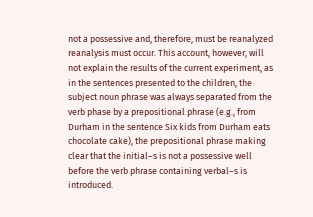not a possessive and, therefore, must be reanalyzed reanalysis must occur. This account, however, will not explain the results of the current experiment, as in the sentences presented to the children, the subject noun phrase was always separated from the verb phase by a prepositional phrase (e.g., from Durham in the sentence Six kids from Durham eats chocolate cake), the prepositional phrase making clear that the initial–s is not a possessive well before the verb phrase containing verbal–s is introduced.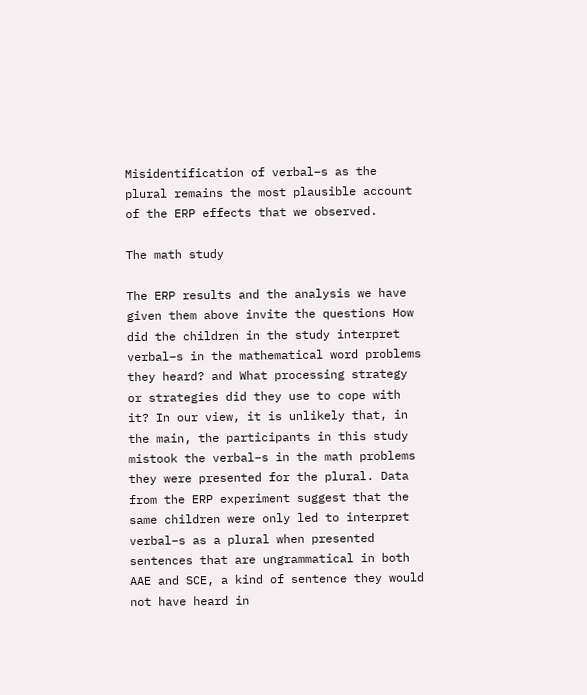Misidentification of verbal–s as the plural remains the most plausible account of the ERP effects that we observed.

The math study

The ERP results and the analysis we have given them above invite the questions How did the children in the study interpret verbal–s in the mathematical word problems they heard? and What processing strategy or strategies did they use to cope with it? In our view, it is unlikely that, in the main, the participants in this study mistook the verbal–s in the math problems they were presented for the plural. Data from the ERP experiment suggest that the same children were only led to interpret verbal–s as a plural when presented sentences that are ungrammatical in both AAE and SCE, a kind of sentence they would not have heard in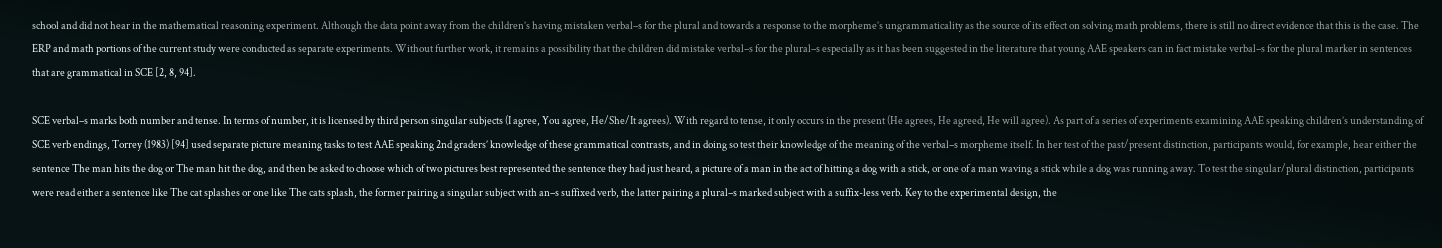school and did not hear in the mathematical reasoning experiment. Although the data point away from the children’s having mistaken verbal–s for the plural and towards a response to the morpheme’s ungrammaticality as the source of its effect on solving math problems, there is still no direct evidence that this is the case. The ERP and math portions of the current study were conducted as separate experiments. Without further work, it remains a possibility that the children did mistake verbal–s for the plural–s especially as it has been suggested in the literature that young AAE speakers can in fact mistake verbal–s for the plural marker in sentences that are grammatical in SCE [2, 8, 94].

SCE verbal–s marks both number and tense. In terms of number, it is licensed by third person singular subjects (I agree, You agree, He/She/It agrees). With regard to tense, it only occurs in the present (He agrees, He agreed, He will agree). As part of a series of experiments examining AAE speaking children’s understanding of SCE verb endings, Torrey (1983) [94] used separate picture meaning tasks to test AAE speaking 2nd graders’ knowledge of these grammatical contrasts, and in doing so test their knowledge of the meaning of the verbal–s morpheme itself. In her test of the past/present distinction, participants would, for example, hear either the sentence The man hits the dog or The man hit the dog, and then be asked to choose which of two pictures best represented the sentence they had just heard, a picture of a man in the act of hitting a dog with a stick, or one of a man waving a stick while a dog was running away. To test the singular/plural distinction, participants were read either a sentence like The cat splashes or one like The cats splash, the former pairing a singular subject with an–s suffixed verb, the latter pairing a plural–s marked subject with a suffix-less verb. Key to the experimental design, the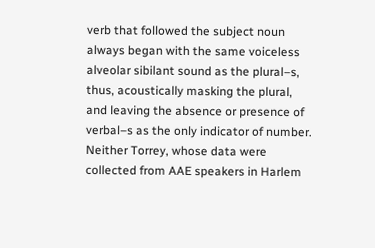verb that followed the subject noun always began with the same voiceless alveolar sibilant sound as the plural–s, thus, acoustically masking the plural, and leaving the absence or presence of verbal–s as the only indicator of number. Neither Torrey, whose data were collected from AAE speakers in Harlem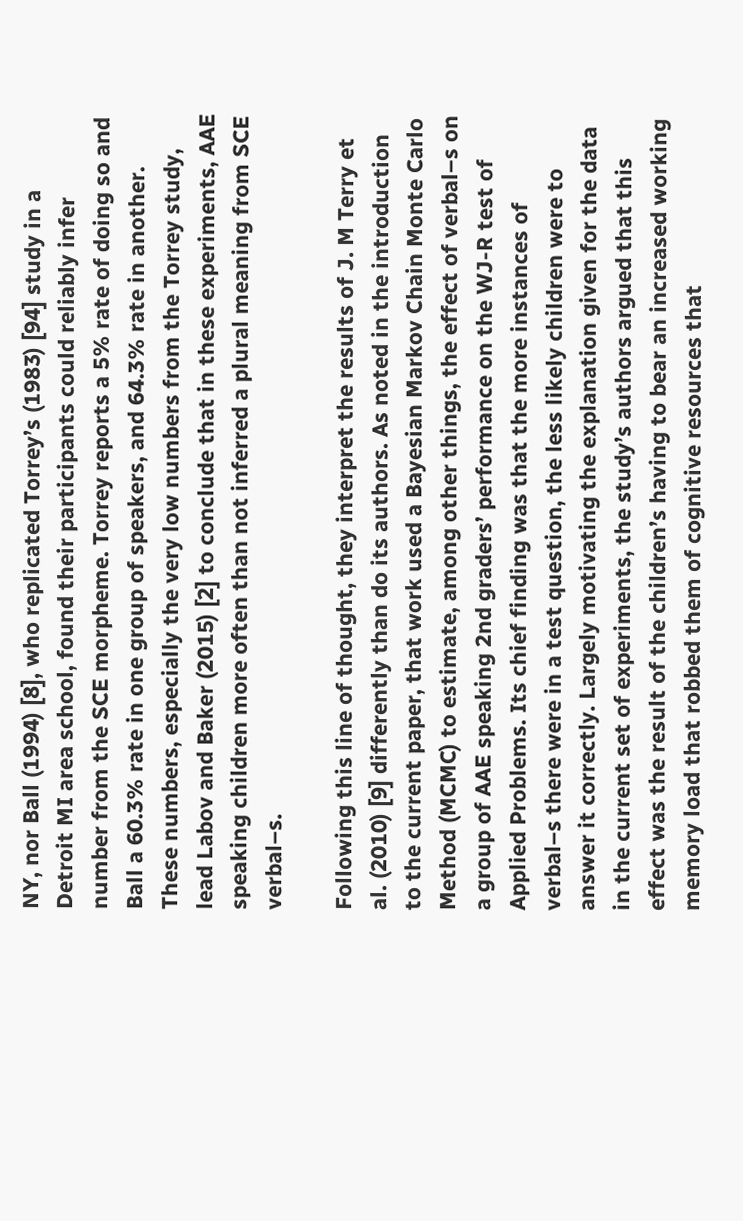NY, nor Ball (1994) [8], who replicated Torrey’s (1983) [94] study in a Detroit MI area school, found their participants could reliably infer number from the SCE morpheme. Torrey reports a 5% rate of doing so and Ball a 60.3% rate in one group of speakers, and 64.3% rate in another. These numbers, especially the very low numbers from the Torrey study, lead Labov and Baker (2015) [2] to conclude that in these experiments, AAE speaking children more often than not inferred a plural meaning from SCE verbal–s.

Following this line of thought, they interpret the results of J. M Terry et al. (2010) [9] differently than do its authors. As noted in the introduction to the current paper, that work used a Bayesian Markov Chain Monte Carlo Method (MCMC) to estimate, among other things, the effect of verbal–s on a group of AAE speaking 2nd graders’ performance on the WJ-R test of Applied Problems. Its chief finding was that the more instances of verbal–s there were in a test question, the less likely children were to answer it correctly. Largely motivating the explanation given for the data in the current set of experiments, the study’s authors argued that this effect was the result of the children’s having to bear an increased working memory load that robbed them of cognitive resources that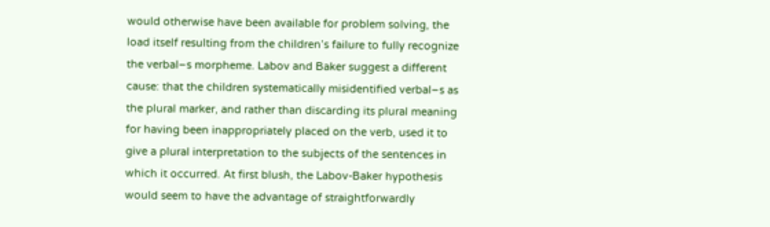would otherwise have been available for problem solving, the load itself resulting from the children’s failure to fully recognize the verbal–s morpheme. Labov and Baker suggest a different cause: that the children systematically misidentified verbal–s as the plural marker, and rather than discarding its plural meaning for having been inappropriately placed on the verb, used it to give a plural interpretation to the subjects of the sentences in which it occurred. At first blush, the Labov-Baker hypothesis would seem to have the advantage of straightforwardly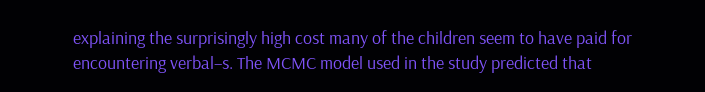explaining the surprisingly high cost many of the children seem to have paid for encountering verbal–s. The MCMC model used in the study predicted that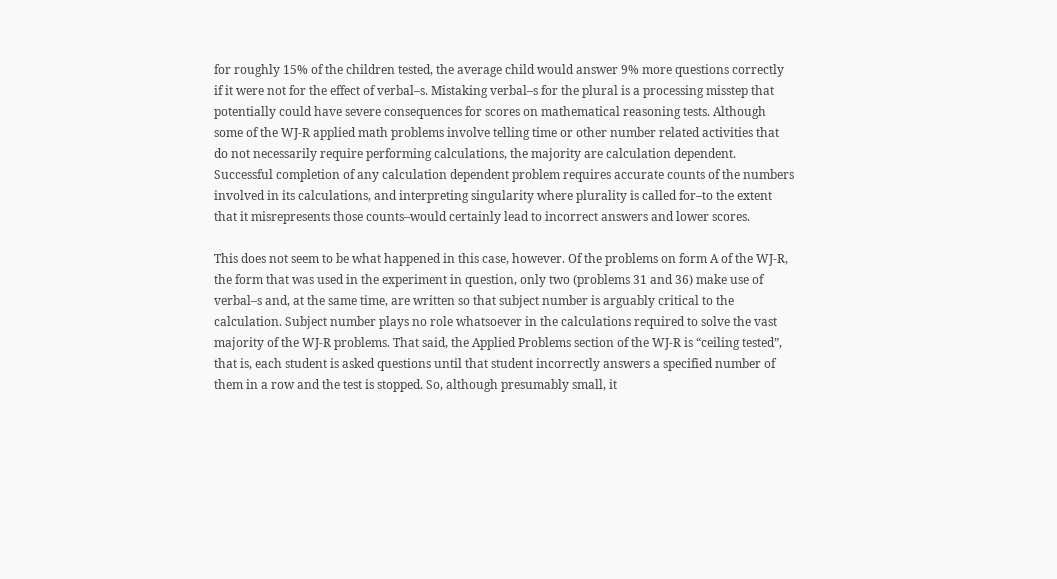for roughly 15% of the children tested, the average child would answer 9% more questions correctly if it were not for the effect of verbal–s. Mistaking verbal–s for the plural is a processing misstep that potentially could have severe consequences for scores on mathematical reasoning tests. Although some of the WJ-R applied math problems involve telling time or other number related activities that do not necessarily require performing calculations, the majority are calculation dependent. Successful completion of any calculation dependent problem requires accurate counts of the numbers involved in its calculations, and interpreting singularity where plurality is called for–to the extent that it misrepresents those counts–would certainly lead to incorrect answers and lower scores.

This does not seem to be what happened in this case, however. Of the problems on form A of the WJ-R, the form that was used in the experiment in question, only two (problems 31 and 36) make use of verbal–s and, at the same time, are written so that subject number is arguably critical to the calculation. Subject number plays no role whatsoever in the calculations required to solve the vast majority of the WJ-R problems. That said, the Applied Problems section of the WJ-R is “ceiling tested”, that is, each student is asked questions until that student incorrectly answers a specified number of them in a row and the test is stopped. So, although presumably small, it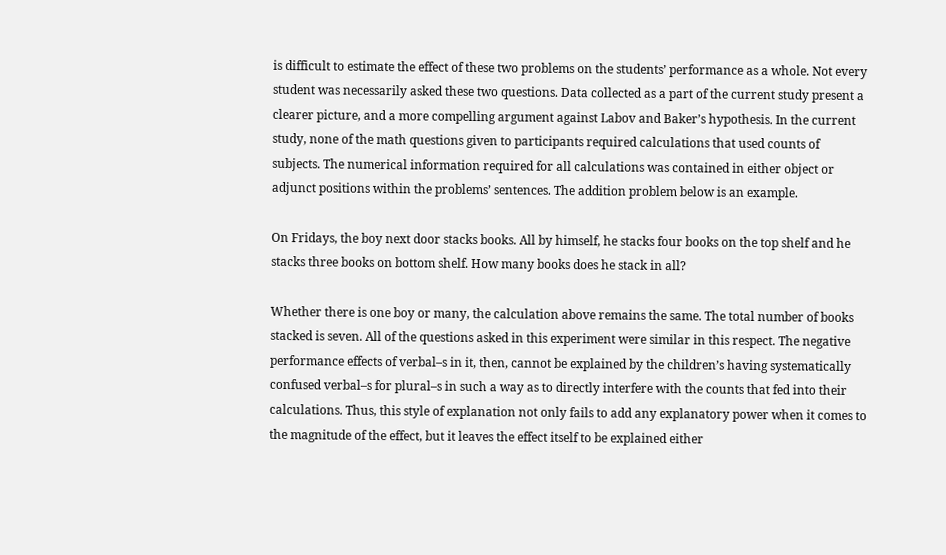is difficult to estimate the effect of these two problems on the students’ performance as a whole. Not every student was necessarily asked these two questions. Data collected as a part of the current study present a clearer picture, and a more compelling argument against Labov and Baker’s hypothesis. In the current study, none of the math questions given to participants required calculations that used counts of subjects. The numerical information required for all calculations was contained in either object or adjunct positions within the problems’ sentences. The addition problem below is an example.

On Fridays, the boy next door stacks books. All by himself, he stacks four books on the top shelf and he stacks three books on bottom shelf. How many books does he stack in all?

Whether there is one boy or many, the calculation above remains the same. The total number of books stacked is seven. All of the questions asked in this experiment were similar in this respect. The negative performance effects of verbal–s in it, then, cannot be explained by the children’s having systematically confused verbal–s for plural–s in such a way as to directly interfere with the counts that fed into their calculations. Thus, this style of explanation not only fails to add any explanatory power when it comes to the magnitude of the effect, but it leaves the effect itself to be explained either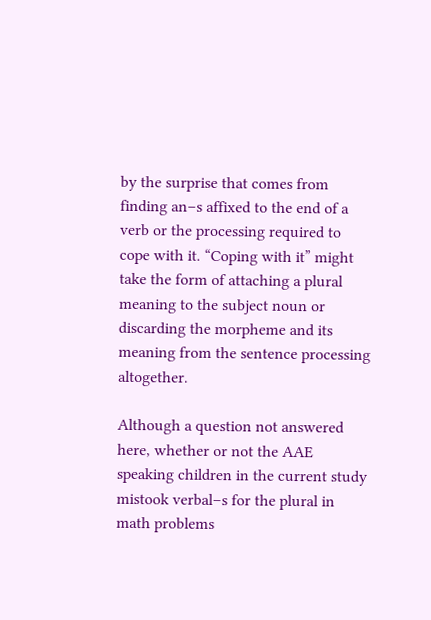by the surprise that comes from finding an–s affixed to the end of a verb or the processing required to cope with it. “Coping with it” might take the form of attaching a plural meaning to the subject noun or discarding the morpheme and its meaning from the sentence processing altogether.

Although a question not answered here, whether or not the AAE speaking children in the current study mistook verbal–s for the plural in math problems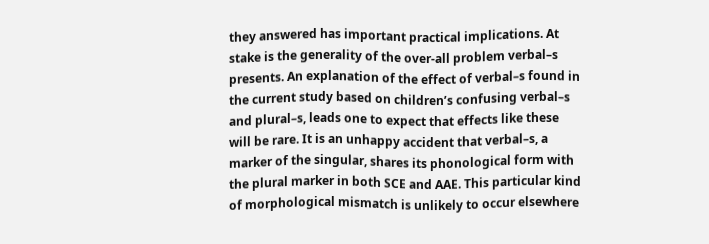they answered has important practical implications. At stake is the generality of the over-all problem verbal–s presents. An explanation of the effect of verbal–s found in the current study based on children’s confusing verbal–s and plural–s, leads one to expect that effects like these will be rare. It is an unhappy accident that verbal–s, a marker of the singular, shares its phonological form with the plural marker in both SCE and AAE. This particular kind of morphological mismatch is unlikely to occur elsewhere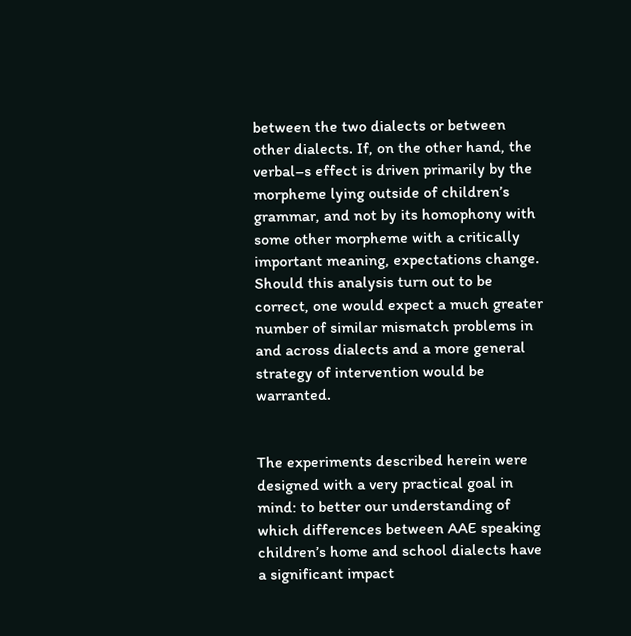between the two dialects or between other dialects. If, on the other hand, the verbal–s effect is driven primarily by the morpheme lying outside of children’s grammar, and not by its homophony with some other morpheme with a critically important meaning, expectations change. Should this analysis turn out to be correct, one would expect a much greater number of similar mismatch problems in and across dialects and a more general strategy of intervention would be warranted.


The experiments described herein were designed with a very practical goal in mind: to better our understanding of which differences between AAE speaking children’s home and school dialects have a significant impact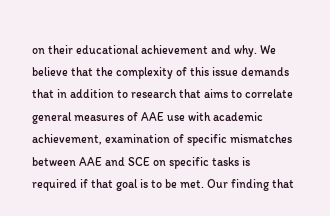on their educational achievement and why. We believe that the complexity of this issue demands that in addition to research that aims to correlate general measures of AAE use with academic achievement, examination of specific mismatches between AAE and SCE on specific tasks is required if that goal is to be met. Our finding that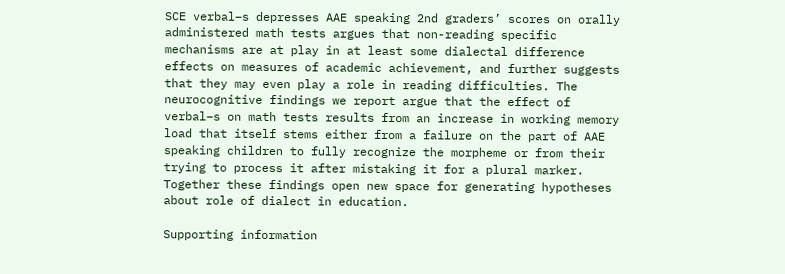SCE verbal–s depresses AAE speaking 2nd graders’ scores on orally administered math tests argues that non-reading specific mechanisms are at play in at least some dialectal difference effects on measures of academic achievement, and further suggests that they may even play a role in reading difficulties. The neurocognitive findings we report argue that the effect of verbal–s on math tests results from an increase in working memory load that itself stems either from a failure on the part of AAE speaking children to fully recognize the morpheme or from their trying to process it after mistaking it for a plural marker. Together these findings open new space for generating hypotheses about role of dialect in education.

Supporting information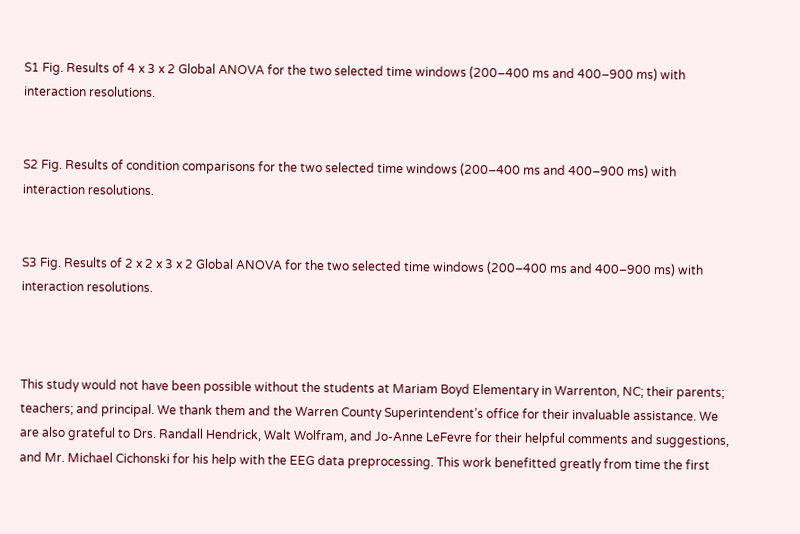S1 Fig. Results of 4 x 3 x 2 Global ANOVA for the two selected time windows (200–400 ms and 400–900 ms) with interaction resolutions.


S2 Fig. Results of condition comparisons for the two selected time windows (200–400 ms and 400–900 ms) with interaction resolutions.


S3 Fig. Results of 2 x 2 x 3 x 2 Global ANOVA for the two selected time windows (200–400 ms and 400–900 ms) with interaction resolutions.



This study would not have been possible without the students at Mariam Boyd Elementary in Warrenton, NC; their parents; teachers; and principal. We thank them and the Warren County Superintendent’s office for their invaluable assistance. We are also grateful to Drs. Randall Hendrick, Walt Wolfram, and Jo-Anne LeFevre for their helpful comments and suggestions, and Mr. Michael Cichonski for his help with the EEG data preprocessing. This work benefitted greatly from time the first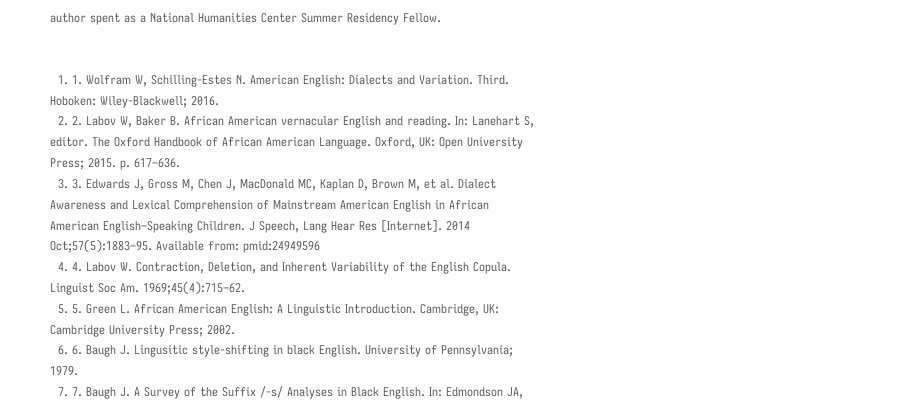author spent as a National Humanities Center Summer Residency Fellow.


  1. 1. Wolfram W, Schilling-Estes N. American English: Dialects and Variation. Third. Hoboken: Wiley-Blackwell; 2016.
  2. 2. Labov W, Baker B. African American vernacular English and reading. In: Lanehart S, editor. The Oxford Handbook of African American Language. Oxford, UK: Open University Press; 2015. p. 617–636.
  3. 3. Edwards J, Gross M, Chen J, MacDonald MC, Kaplan D, Brown M, et al. Dialect Awareness and Lexical Comprehension of Mainstream American English in African American English–Speaking Children. J Speech, Lang Hear Res [Internet]. 2014 Oct;57(5):1883–95. Available from: pmid:24949596
  4. 4. Labov W. Contraction, Deletion, and Inherent Variability of the English Copula. Linguist Soc Am. 1969;45(4):715–62.
  5. 5. Green L. African American English: A Linguistic Introduction. Cambridge, UK: Cambridge University Press; 2002.
  6. 6. Baugh J. Lingusitic style-shifting in black English. University of Pennsylvania; 1979.
  7. 7. Baugh J. A Survey of the Suffix /-s/ Analyses in Black English. In: Edmondson JA,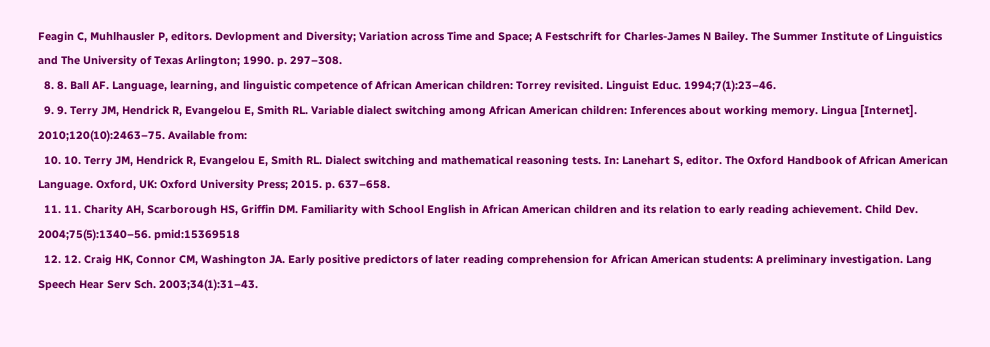Feagin C, Muhlhausler P, editors. Devlopment and Diversity; Variation across Time and Space; A Festschrift for Charles-James N Bailey. The Summer Institute of Linguistics and The University of Texas Arlington; 1990. p. 297–308.
  8. 8. Ball AF. Language, learning, and linguistic competence of African American children: Torrey revisited. Linguist Educ. 1994;7(1):23–46.
  9. 9. Terry JM, Hendrick R, Evangelou E, Smith RL. Variable dialect switching among African American children: Inferences about working memory. Lingua [Internet]. 2010;120(10):2463–75. Available from:
  10. 10. Terry JM, Hendrick R, Evangelou E, Smith RL. Dialect switching and mathematical reasoning tests. In: Lanehart S, editor. The Oxford Handbook of African American Language. Oxford, UK: Oxford University Press; 2015. p. 637–658.
  11. 11. Charity AH, Scarborough HS, Griffin DM. Familiarity with School English in African American children and its relation to early reading achievement. Child Dev. 2004;75(5):1340–56. pmid:15369518
  12. 12. Craig HK, Connor CM, Washington JA. Early positive predictors of later reading comprehension for African American students: A preliminary investigation. Lang Speech Hear Serv Sch. 2003;34(1):31–43.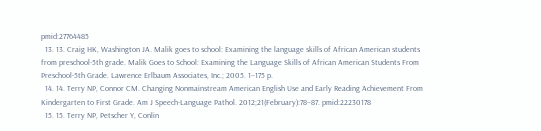pmid:27764485
  13. 13. Craig HK, Washington JA. Malik goes to school: Examining the language skills of African American students from preschool-5th grade. Malik Goes to School: Examining the Language Skills of African American Students From Preschool-5th Grade. Lawrence Erlbaum Associates, Inc.; 2005. 1–175 p.
  14. 14. Terry NP, Connor CM. Changing Nonmainstream American English Use and Early Reading Achievement From Kindergarten to First Grade. Am J Speech-Language Pathol. 2012;21(February):78–87. pmid:22230178
  15. 15. Terry NP, Petscher Y, Conlin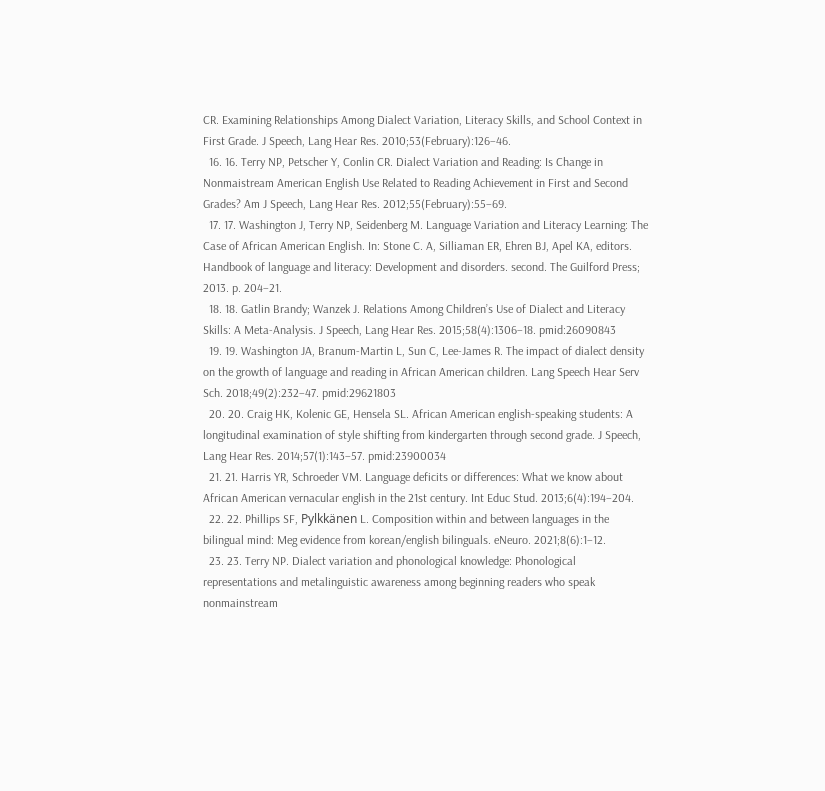CR. Examining Relationships Among Dialect Variation, Literacy Skills, and School Context in First Grade. J Speech, Lang Hear Res. 2010;53(February):126–46.
  16. 16. Terry NP, Petscher Y, Conlin CR. Dialect Variation and Reading: Is Change in Nonmaistream American English Use Related to Reading Achievement in First and Second Grades? Am J Speech, Lang Hear Res. 2012;55(February):55–69.
  17. 17. Washington J, Terry NP, Seidenberg M. Language Variation and Literacy Learning: The Case of African American English. In: Stone C. A, Silliaman ER, Ehren BJ, Apel KA, editors. Handbook of language and literacy: Development and disorders. second. The Guilford Press; 2013. p. 204–21.
  18. 18. Gatlin Brandy; Wanzek J. Relations Among Children’s Use of Dialect and Literacy Skills: A Meta-Analysis. J Speech, Lang Hear Res. 2015;58(4):1306–18. pmid:26090843
  19. 19. Washington JA, Branum-Martin L, Sun C, Lee-James R. The impact of dialect density on the growth of language and reading in African American children. Lang Speech Hear Serv Sch. 2018;49(2):232–47. pmid:29621803
  20. 20. Craig HK, Kolenic GE, Hensela SL. African American english-speaking students: A longitudinal examination of style shifting from kindergarten through second grade. J Speech, Lang Hear Res. 2014;57(1):143–57. pmid:23900034
  21. 21. Harris YR, Schroeder VM. Language deficits or differences: What we know about African American vernacular english in the 21st century. Int Educ Stud. 2013;6(4):194–204.
  22. 22. Phillips SF, Pylkkänen L. Composition within and between languages in the bilingual mind: Meg evidence from korean/english bilinguals. eNeuro. 2021;8(6):1–12.
  23. 23. Terry NP. Dialect variation and phonological knowledge: Phonological representations and metalinguistic awareness among beginning readers who speak nonmainstream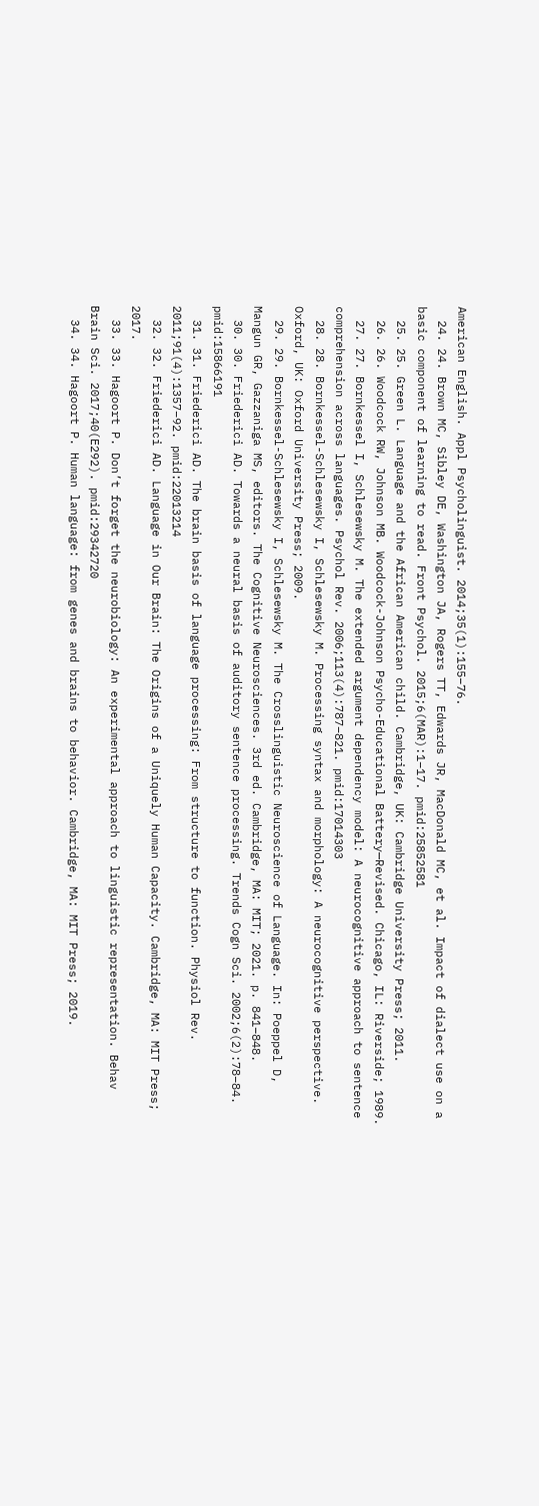American English. Appl Psycholinguist. 2014;35(1):155–76.
  24. 24. Brown MC, Sibley DE, Washington JA, Rogers TT, Edwards JR, MacDonald MC, et al. Impact of dialect use on a basic component of learning to read. Front Psychol. 2015;6(MAR):1–17. pmid:25852581
  25. 25. Green L. Language and the African American child. Cambridge, UK: Cambridge University Press; 2011.
  26. 26. Woodcock RW, Johnson MB. Woodcock-Johnson Psycho-Educational Battery—Revised. Chicago, IL: Riverside; 1989.
  27. 27. Bornkessel I, Schlesewsky M. The extended argument dependency model: A neurocognitive approach to sentence comprehension across languages. Psychol Rev. 2006;113(4):787–821. pmid:17014303
  28. 28. Bornkessel-Schlesewsky I, Schlesewsky M. Processing syntax and morphology: A neurocognitive perspective. Oxford, UK: Oxford University Press; 2009.
  29. 29. Bornkessel-Schlesewsky I, Schlesewsky M. The Crosslinguistic Neuroscience of Language. In: Poeppel D, Mangun GR, Gazzaniga MS, editors. The Cognitive Neurosciences. 3rd ed. Cambridge, MA: MIT; 2021. p. 841–848.
  30. 30. Friederici AD. Towards a neural basis of auditory sentence processing. Trends Cogn Sci. 2002;6(2):78–84. pmid:15866191
  31. 31. Friederici AD. The brain basis of language processing: From structure to function. Physiol Rev. 2011;91(4):1357–92. pmid:22013214
  32. 32. Friederici AD. Language in Our Brain: The Origins of a Uniquely Human Capacity. Cambridge, MA: MIT Press; 2017.
  33. 33. Hagoort P. Don’t forget the neurobiology: An experimental approach to linguistic representation. Behav Brain Sci. 2017;40(E292). pmid:29342720
  34. 34. Hagoort P. Human language: from genes and brains to behavior. Cambridge, MA: MIT Press; 2019.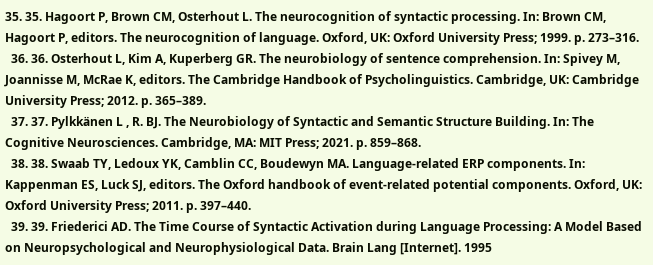35. 35. Hagoort P, Brown CM, Osterhout L. The neurocognition of syntactic processing. In: Brown CM, Hagoort P, editors. The neurocognition of language. Oxford, UK: Oxford University Press; 1999. p. 273–316.
  36. 36. Osterhout L, Kim A, Kuperberg GR. The neurobiology of sentence comprehension. In: Spivey M, Joannisse M, McRae K, editors. The Cambridge Handbook of Psycholinguistics. Cambridge, UK: Cambridge University Press; 2012. p. 365–389.
  37. 37. Pylkkänen L , R. BJ. The Neurobiology of Syntactic and Semantic Structure Building. In: The Cognitive Neurosciences. Cambridge, MA: MIT Press; 2021. p. 859–868.
  38. 38. Swaab TY, Ledoux YK, Camblin CC, Boudewyn MA. Language-related ERP components. In: Kappenman ES, Luck SJ, editors. The Oxford handbook of event-related potential components. Oxford, UK: Oxford University Press; 2011. p. 397–440.
  39. 39. Friederici AD. The Time Course of Syntactic Activation during Language Processing: A Model Based on Neuropsychological and Neurophysiological Data. Brain Lang [Internet]. 1995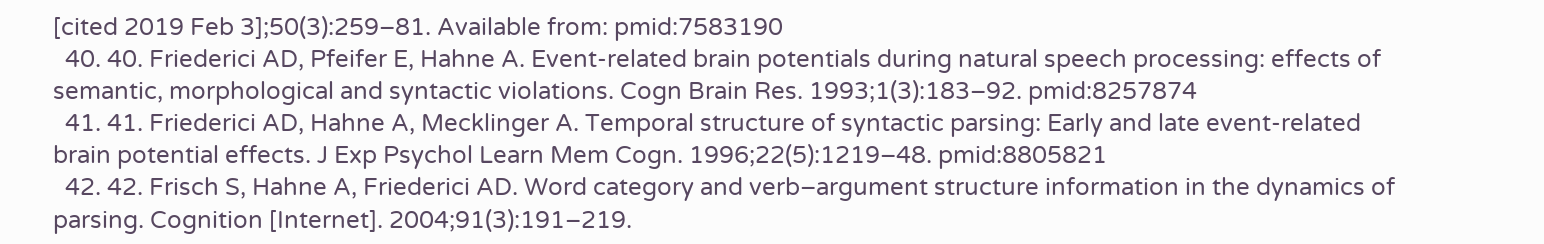[cited 2019 Feb 3];50(3):259–81. Available from: pmid:7583190
  40. 40. Friederici AD, Pfeifer E, Hahne A. Event-related brain potentials during natural speech processing: effects of semantic, morphological and syntactic violations. Cogn Brain Res. 1993;1(3):183–92. pmid:8257874
  41. 41. Friederici AD, Hahne A, Mecklinger A. Temporal structure of syntactic parsing: Early and late event-related brain potential effects. J Exp Psychol Learn Mem Cogn. 1996;22(5):1219–48. pmid:8805821
  42. 42. Frisch S, Hahne A, Friederici AD. Word category and verb–argument structure information in the dynamics of parsing. Cognition [Internet]. 2004;91(3):191–219.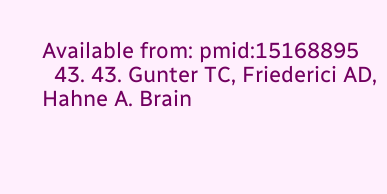Available from: pmid:15168895
  43. 43. Gunter TC, Friederici AD, Hahne A. Brain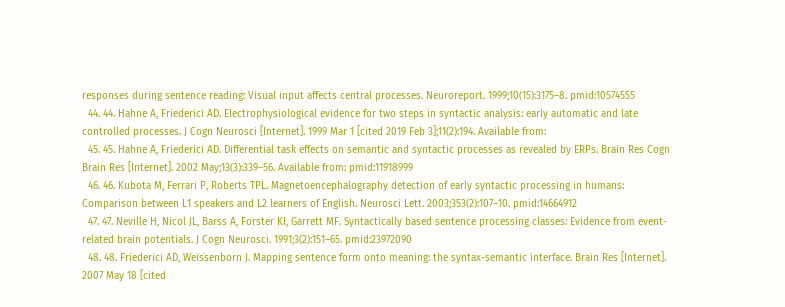responses during sentence reading: Visual input affects central processes. Neuroreport. 1999;10(15):3175–8. pmid:10574555
  44. 44. Hahne A, Friederici AD. Electrophysiological evidence for two steps in syntactic analysis: early automatic and late controlled processes. J Cogn Neurosci [Internet]. 1999 Mar 1 [cited 2019 Feb 3];11(2):194. Available from:
  45. 45. Hahne A, Friederici AD. Differential task effects on semantic and syntactic processes as revealed by ERPs. Brain Res Cogn Brain Res [Internet]. 2002 May;13(3):339–56. Available from: pmid:11918999
  46. 46. Kubota M, Ferrari P, Roberts TPL. Magnetoencephalography detection of early syntactic processing in humans: Comparison between L1 speakers and L2 learners of English. Neurosci Lett. 2003;353(2):107–10. pmid:14664912
  47. 47. Neville H, Nicol JL, Barss A, Forster KI, Garrett MF. Syntactically based sentence processing classes: Evidence from event-related brain potentials. J Cogn Neurosci. 1991;3(2):151–65. pmid:23972090
  48. 48. Friederici AD, Weissenborn J. Mapping sentence form onto meaning: the syntax-semantic interface. Brain Res [Internet]. 2007 May 18 [cited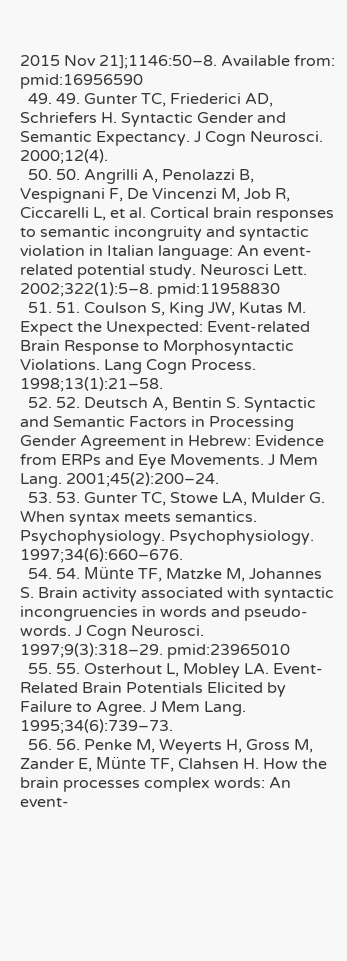2015 Nov 21];1146:50–8. Available from: pmid:16956590
  49. 49. Gunter TC, Friederici AD, Schriefers H. Syntactic Gender and Semantic Expectancy. J Cogn Neurosci. 2000;12(4).
  50. 50. Angrilli A, Penolazzi B, Vespignani F, De Vincenzi M, Job R, Ciccarelli L, et al. Cortical brain responses to semantic incongruity and syntactic violation in Italian language: An event-related potential study. Neurosci Lett. 2002;322(1):5–8. pmid:11958830
  51. 51. Coulson S, King JW, Kutas M. Expect the Unexpected: Event-related Brain Response to Morphosyntactic Violations. Lang Cogn Process. 1998;13(1):21–58.
  52. 52. Deutsch A, Bentin S. Syntactic and Semantic Factors in Processing Gender Agreement in Hebrew: Evidence from ERPs and Eye Movements. J Mem Lang. 2001;45(2):200–24.
  53. 53. Gunter TC, Stowe LA, Mulder G. When syntax meets semantics. Psychophysiology. Psychophysiology. 1997;34(6):660–676.
  54. 54. Münte TF, Matzke M, Johannes S. Brain activity associated with syntactic incongruencies in words and pseudo-words. J Cogn Neurosci. 1997;9(3):318–29. pmid:23965010
  55. 55. Osterhout L, Mobley LA. Event-Related Brain Potentials Elicited by Failure to Agree. J Mem Lang. 1995;34(6):739–73.
  56. 56. Penke M, Weyerts H, Gross M, Zander E, Münte TF, Clahsen H. How the brain processes complex words: An event-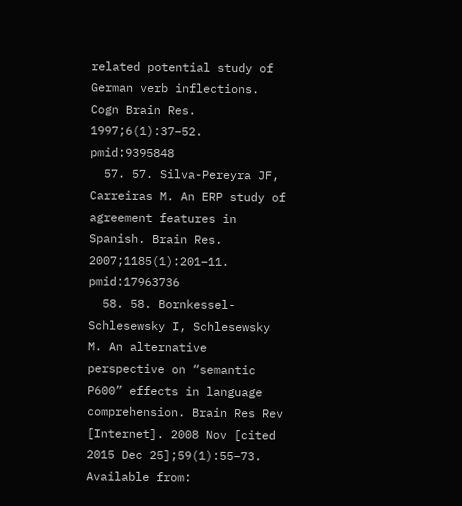related potential study of German verb inflections. Cogn Brain Res. 1997;6(1):37–52. pmid:9395848
  57. 57. Silva-Pereyra JF, Carreiras M. An ERP study of agreement features in Spanish. Brain Res. 2007;1185(1):201–11. pmid:17963736
  58. 58. Bornkessel-Schlesewsky I, Schlesewsky M. An alternative perspective on “semantic P600” effects in language comprehension. Brain Res Rev [Internet]. 2008 Nov [cited 2015 Dec 25];59(1):55–73. Available from: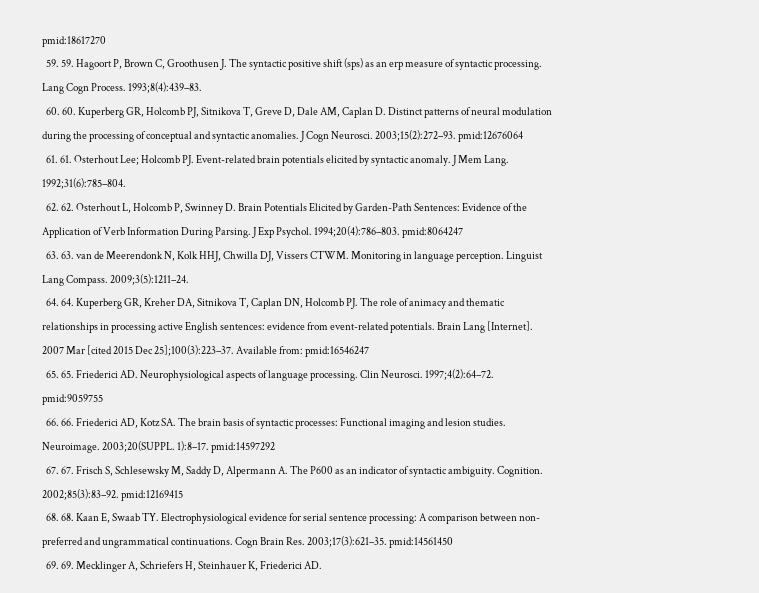pmid:18617270
  59. 59. Hagoort P, Brown C, Groothusen J. The syntactic positive shift (sps) as an erp measure of syntactic processing. Lang Cogn Process. 1993;8(4):439–83.
  60. 60. Kuperberg GR, Holcomb PJ, Sitnikova T, Greve D, Dale AM, Caplan D. Distinct patterns of neural modulation during the processing of conceptual and syntactic anomalies. J Cogn Neurosci. 2003;15(2):272–93. pmid:12676064
  61. 61. Osterhout Lee; Holcomb PJ. Event-related brain potentials elicited by syntactic anomaly. J Mem Lang. 1992;31(6):785–804.
  62. 62. Osterhout L, Holcomb P, Swinney D. Brain Potentials Elicited by Garden-Path Sentences: Evidence of the Application of Verb Information During Parsing. J Exp Psychol. 1994;20(4):786–803. pmid:8064247
  63. 63. van de Meerendonk N, Kolk HHJ, Chwilla DJ, Vissers CTWM. Monitoring in language perception. Linguist Lang Compass. 2009;3(5):1211–24.
  64. 64. Kuperberg GR, Kreher DA, Sitnikova T, Caplan DN, Holcomb PJ. The role of animacy and thematic relationships in processing active English sentences: evidence from event-related potentials. Brain Lang [Internet]. 2007 Mar [cited 2015 Dec 25];100(3):223–37. Available from: pmid:16546247
  65. 65. Friederici AD. Neurophysiological aspects of language processing. Clin Neurosci. 1997;4(2):64–72. pmid:9059755
  66. 66. Friederici AD, Kotz SA. The brain basis of syntactic processes: Functional imaging and lesion studies. Neuroimage. 2003;20(SUPPL. 1):8–17. pmid:14597292
  67. 67. Frisch S, Schlesewsky M, Saddy D, Alpermann A. The P600 as an indicator of syntactic ambiguity. Cognition. 2002;85(3):83–92. pmid:12169415
  68. 68. Kaan E, Swaab TY. Electrophysiological evidence for serial sentence processing: A comparison between non-preferred and ungrammatical continuations. Cogn Brain Res. 2003;17(3):621–35. pmid:14561450
  69. 69. Mecklinger A, Schriefers H, Steinhauer K, Friederici AD.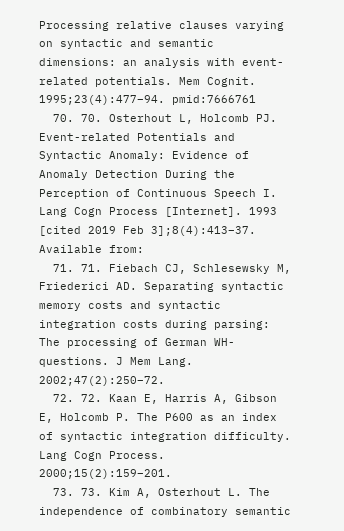Processing relative clauses varying on syntactic and semantic dimensions: an analysis with event-related potentials. Mem Cognit. 1995;23(4):477–94. pmid:7666761
  70. 70. Osterhout L, Holcomb PJ. Event-related Potentials and Syntactic Anomaly: Evidence of Anomaly Detection During the Perception of Continuous Speech I. Lang Cogn Process [Internet]. 1993 [cited 2019 Feb 3];8(4):413–37. Available from:
  71. 71. Fiebach CJ, Schlesewsky M, Friederici AD. Separating syntactic memory costs and syntactic integration costs during parsing: The processing of German WH-questions. J Mem Lang. 2002;47(2):250–72.
  72. 72. Kaan E, Harris A, Gibson E, Holcomb P. The P600 as an index of syntactic integration difficulty. Lang Cogn Process. 2000;15(2):159–201.
  73. 73. Kim A, Osterhout L. The independence of combinatory semantic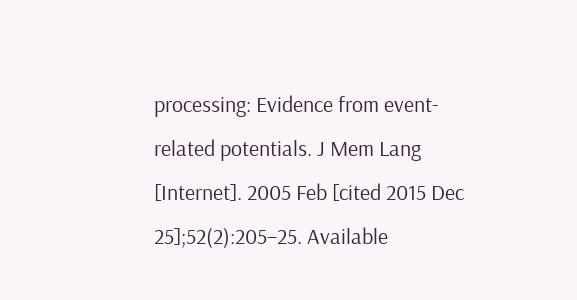processing: Evidence from event-related potentials. J Mem Lang [Internet]. 2005 Feb [cited 2015 Dec 25];52(2):205–25. Available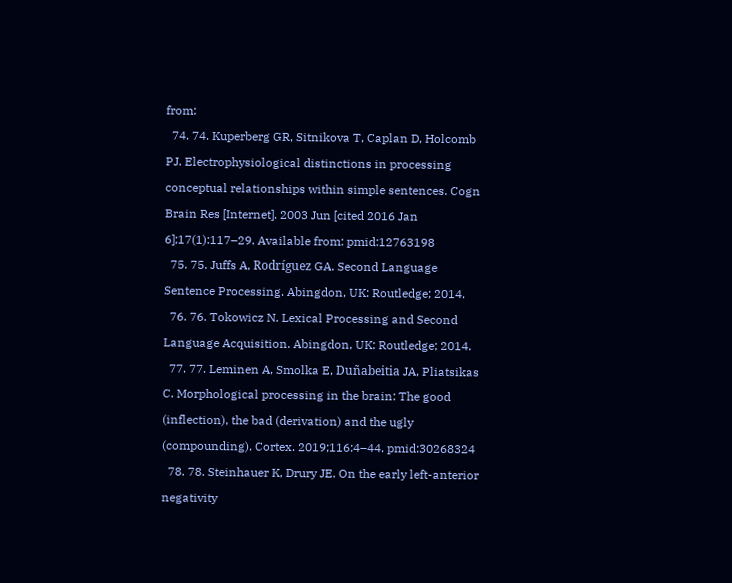from:
  74. 74. Kuperberg GR, Sitnikova T, Caplan D, Holcomb PJ. Electrophysiological distinctions in processing conceptual relationships within simple sentences. Cogn Brain Res [Internet]. 2003 Jun [cited 2016 Jan 6];17(1):117–29. Available from: pmid:12763198
  75. 75. Juffs A, Rodríguez GA. Second Language Sentence Processing. Abingdon, UK: Routledge; 2014.
  76. 76. Tokowicz N. Lexical Processing and Second Language Acquisition. Abingdon, UK: Routledge; 2014.
  77. 77. Leminen A, Smolka E, Duñabeitia JA, Pliatsikas C. Morphological processing in the brain: The good (inflection), the bad (derivation) and the ugly (compounding). Cortex. 2019;116:4–44. pmid:30268324
  78. 78. Steinhauer K, Drury JE. On the early left-anterior negativity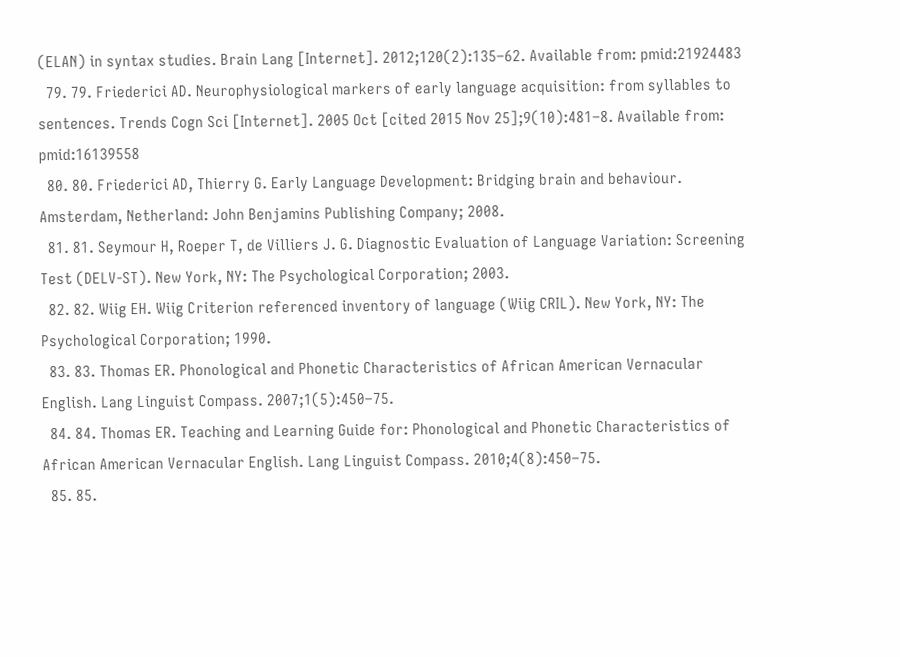(ELAN) in syntax studies. Brain Lang [Internet]. 2012;120(2):135–62. Available from: pmid:21924483
  79. 79. Friederici AD. Neurophysiological markers of early language acquisition: from syllables to sentences. Trends Cogn Sci [Internet]. 2005 Oct [cited 2015 Nov 25];9(10):481–8. Available from: pmid:16139558
  80. 80. Friederici AD, Thierry G. Early Language Development: Bridging brain and behaviour. Amsterdam, Netherland: John Benjamins Publishing Company; 2008.
  81. 81. Seymour H, Roeper T, de Villiers J. G. Diagnostic Evaluation of Language Variation: Screening Test (DELV-ST). New York, NY: The Psychological Corporation; 2003.
  82. 82. Wiig EH. Wiig Criterion referenced inventory of language (Wiig CRIL). New York, NY: The Psychological Corporation; 1990.
  83. 83. Thomas ER. Phonological and Phonetic Characteristics of African American Vernacular English. Lang Linguist Compass. 2007;1(5):450–75.
  84. 84. Thomas ER. Teaching and Learning Guide for: Phonological and Phonetic Characteristics of African American Vernacular English. Lang Linguist Compass. 2010;4(8):450–75.
  85. 85.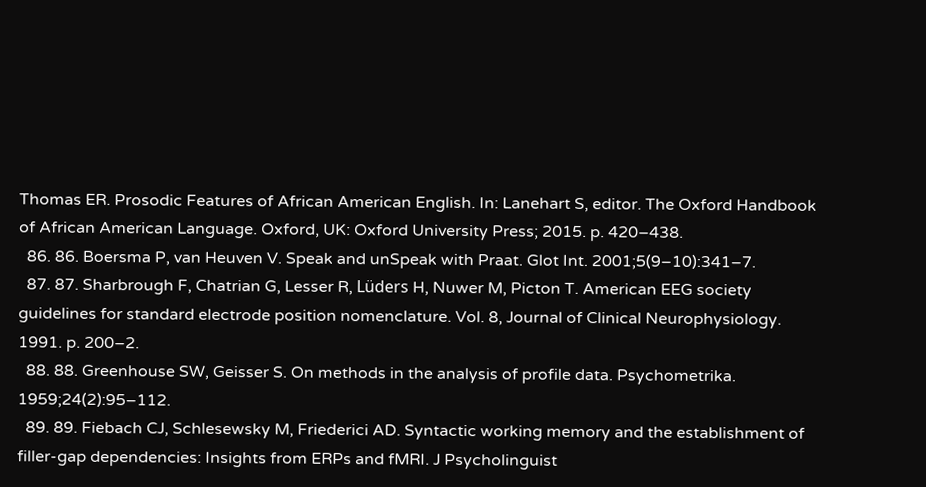Thomas ER. Prosodic Features of African American English. In: Lanehart S, editor. The Oxford Handbook of African American Language. Oxford, UK: Oxford University Press; 2015. p. 420–438.
  86. 86. Boersma P, van Heuven V. Speak and unSpeak with Praat. Glot Int. 2001;5(9–10):341–7.
  87. 87. Sharbrough F, Chatrian G, Lesser R, Lüders H, Nuwer M, Picton T. American EEG society guidelines for standard electrode position nomenclature. Vol. 8, Journal of Clinical Neurophysiology. 1991. p. 200–2.
  88. 88. Greenhouse SW, Geisser S. On methods in the analysis of profile data. Psychometrika. 1959;24(2):95–112.
  89. 89. Fiebach CJ, Schlesewsky M, Friederici AD. Syntactic working memory and the establishment of filler-gap dependencies: Insights from ERPs and fMRI. J Psycholinguist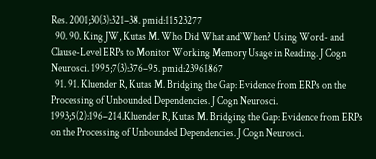Res. 2001;30(3):321–38. pmid:11523277
  90. 90. King JW, Kutas M. Who Did What and`When? Using Word- and Clause-Level ERPs to Monitor Working Memory Usage in Reading. J Cogn Neurosci. 1995;7(3):376–95. pmid:23961867
  91. 91. Kluender R, Kutas M. Bridging the Gap: Evidence from ERPs on the Processing of Unbounded Dependencies. J Cogn Neurosci. 1993;5(2):196–214.Kluender R, Kutas M. Bridging the Gap: Evidence from ERPs on the Processing of Unbounded Dependencies. J Cogn Neurosci.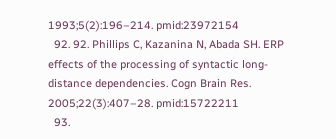1993;5(2):196–214. pmid:23972154
  92. 92. Phillips C, Kazanina N, Abada SH. ERP effects of the processing of syntactic long-distance dependencies. Cogn Brain Res. 2005;22(3):407–28. pmid:15722211
  93.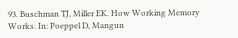93. Buschman TJ, Miller EK. How Working Memory Works. In: Poeppel D, Mangun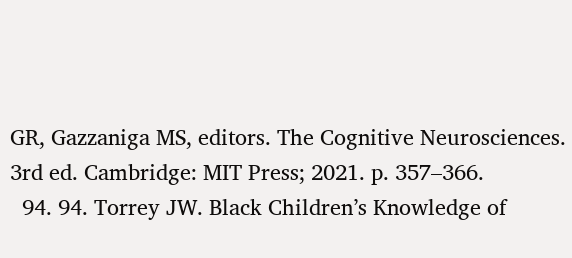GR, Gazzaniga MS, editors. The Cognitive Neurosciences. 3rd ed. Cambridge: MIT Press; 2021. p. 357–366.
  94. 94. Torrey JW. Black Children’s Knowledge of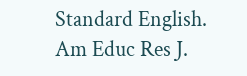Standard English. Am Educ Res J.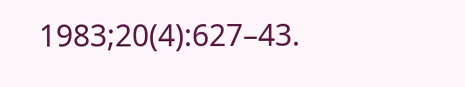1983;20(4):627–43.